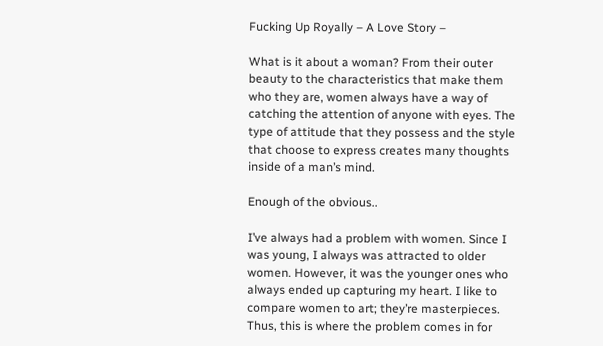Fucking Up Royally – A Love Story –

What is it about a woman? From their outer beauty to the characteristics that make them who they are, women always have a way of catching the attention of anyone with eyes. The type of attitude that they possess and the style that choose to express creates many thoughts inside of a man’s mind.

Enough of the obvious..

I’ve always had a problem with women. Since I was young, I always was attracted to older women. However, it was the younger ones who always ended up capturing my heart. I like to compare women to art; they’re masterpieces. Thus, this is where the problem comes in for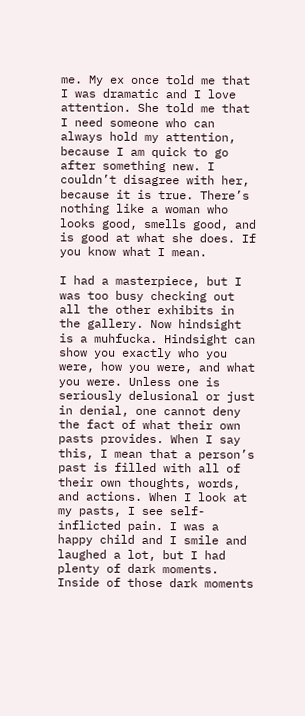me. My ex once told me that I was dramatic and I love attention. She told me that I need someone who can always hold my attention, because I am quick to go after something new. I couldn’t disagree with her, because it is true. There’s nothing like a woman who looks good, smells good, and is good at what she does. If you know what I mean.

I had a masterpiece, but I was too busy checking out all the other exhibits in the gallery. Now hindsight is a muhfucka. Hindsight can show you exactly who you were, how you were, and what you were. Unless one is seriously delusional or just in denial, one cannot deny the fact of what their own pasts provides. When I say this, I mean that a person’s past is filled with all of their own thoughts, words, and actions. When I look at my pasts, I see self-inflicted pain. I was a happy child and I smile and laughed a lot, but I had plenty of dark moments. Inside of those dark moments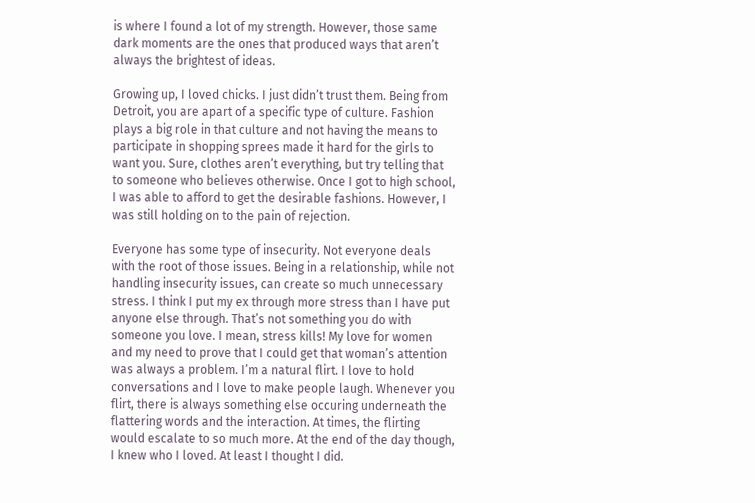is where I found a lot of my strength. However, those same dark moments are the ones that produced ways that aren’t always the brightest of ideas.

Growing up, I loved chicks. I just didn’t trust them. Being from Detroit, you are apart of a specific type of culture. Fashion plays a big role in that culture and not having the means to participate in shopping sprees made it hard for the girls to want you. Sure, clothes aren’t everything, but try telling that to someone who believes otherwise. Once I got to high school, I was able to afford to get the desirable fashions. However, I was still holding on to the pain of rejection.

Everyone has some type of insecurity. Not everyone deals with the root of those issues. Being in a relationship, while not handling insecurity issues, can create so much unnecessary stress. I think I put my ex through more stress than I have put anyone else through. That’s not something you do with someone you love. I mean, stress kills! My love for women and my need to prove that I could get that woman’s attention was always a problem. I’m a natural flirt. I love to hold conversations and I love to make people laugh. Whenever you flirt, there is always something else occuring underneath the flattering words and the interaction. At times, the flirting would escalate to so much more. At the end of the day though, I knew who I loved. At least I thought I did.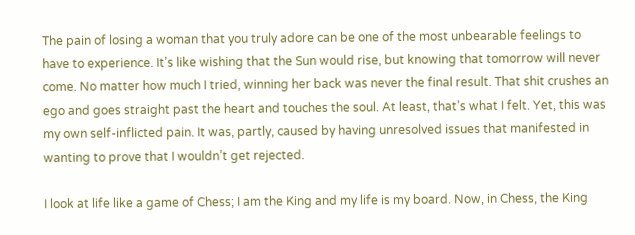The pain of losing a woman that you truly adore can be one of the most unbearable feelings to have to experience. It’s like wishing that the Sun would rise, but knowing that tomorrow will never come. No matter how much I tried, winning her back was never the final result. That shit crushes an ego and goes straight past the heart and touches the soul. At least, that’s what I felt. Yet, this was my own self-inflicted pain. It was, partly, caused by having unresolved issues that manifested in wanting to prove that I wouldn’t get rejected.

I look at life like a game of Chess; I am the King and my life is my board. Now, in Chess, the King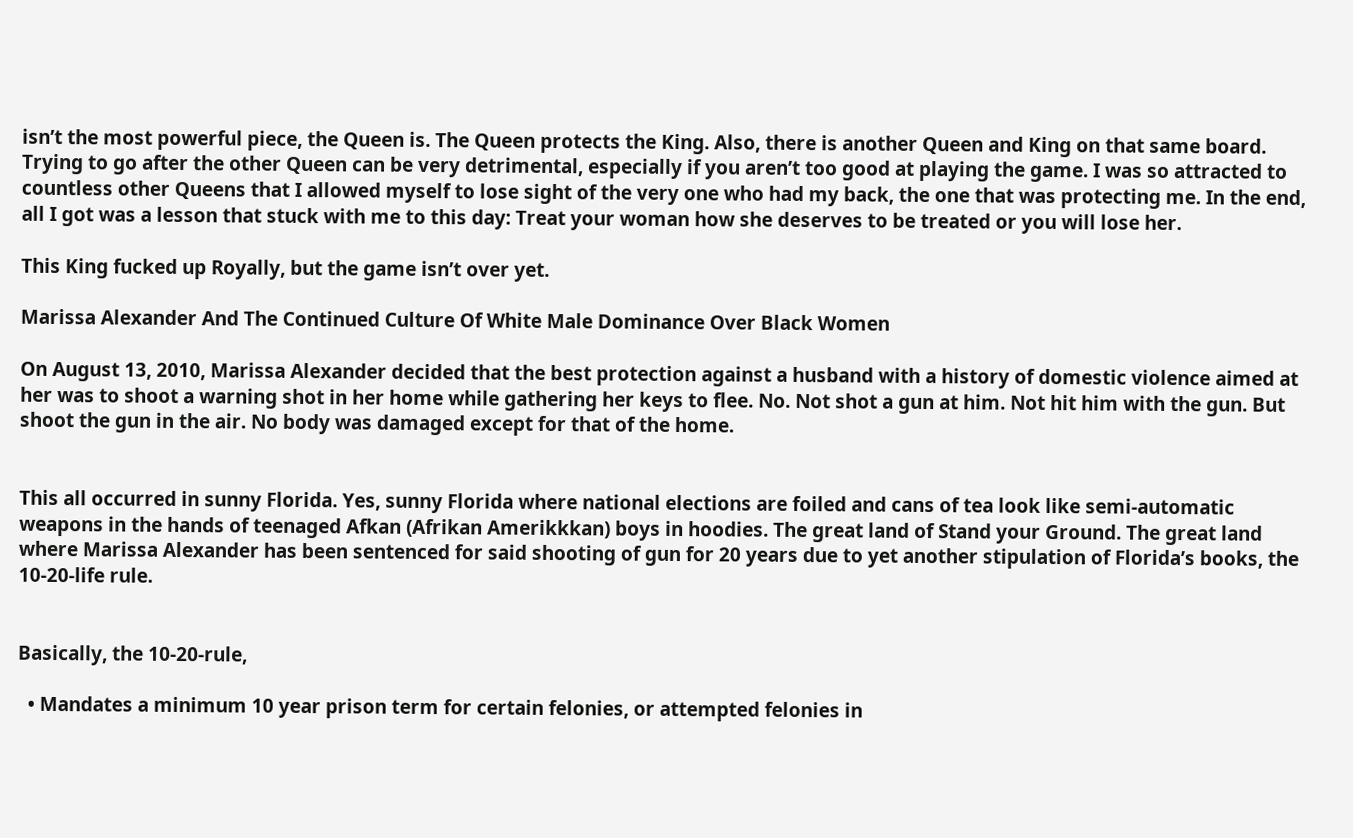isn’t the most powerful piece, the Queen is. The Queen protects the King. Also, there is another Queen and King on that same board. Trying to go after the other Queen can be very detrimental, especially if you aren’t too good at playing the game. I was so attracted to countless other Queens that I allowed myself to lose sight of the very one who had my back, the one that was protecting me. In the end, all I got was a lesson that stuck with me to this day: Treat your woman how she deserves to be treated or you will lose her.

This King fucked up Royally, but the game isn’t over yet.

Marissa Alexander And The Continued Culture Of White Male Dominance Over Black Women

On August 13, 2010, Marissa Alexander decided that the best protection against a husband with a history of domestic violence aimed at her was to shoot a warning shot in her home while gathering her keys to flee. No. Not shot a gun at him. Not hit him with the gun. But shoot the gun in the air. No body was damaged except for that of the home.


This all occurred in sunny Florida. Yes, sunny Florida where national elections are foiled and cans of tea look like semi-automatic weapons in the hands of teenaged Afkan (Afrikan Amerikkkan) boys in hoodies. The great land of Stand your Ground. The great land where Marissa Alexander has been sentenced for said shooting of gun for 20 years due to yet another stipulation of Florida’s books, the 10-20-life rule.


Basically, the 10-20-rule,

  • Mandates a minimum 10 year prison term for certain felonies, or attempted felonies in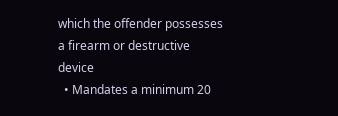which the offender possesses a firearm or destructive device
  • Mandates a minimum 20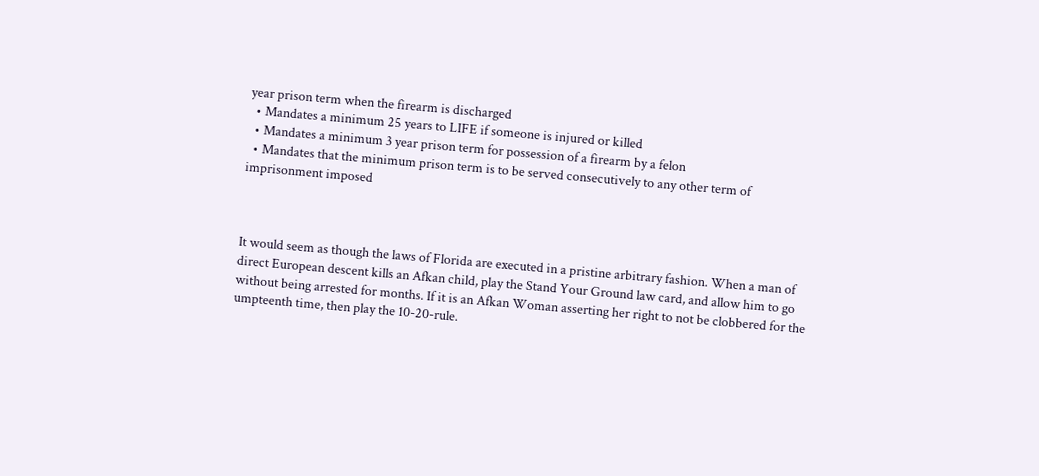year prison term when the firearm is discharged
  • Mandates a minimum 25 years to LIFE if someone is injured or killed
  • Mandates a minimum 3 year prison term for possession of a firearm by a felon
  • Mandates that the minimum prison term is to be served consecutively to any other term of imprisonment imposed



It would seem as though the laws of Florida are executed in a pristine arbitrary fashion. When a man of direct European descent kills an Afkan child, play the Stand Your Ground law card, and allow him to go without being arrested for months. If it is an Afkan Woman asserting her right to not be clobbered for the umpteenth time, then play the 10-20-rule.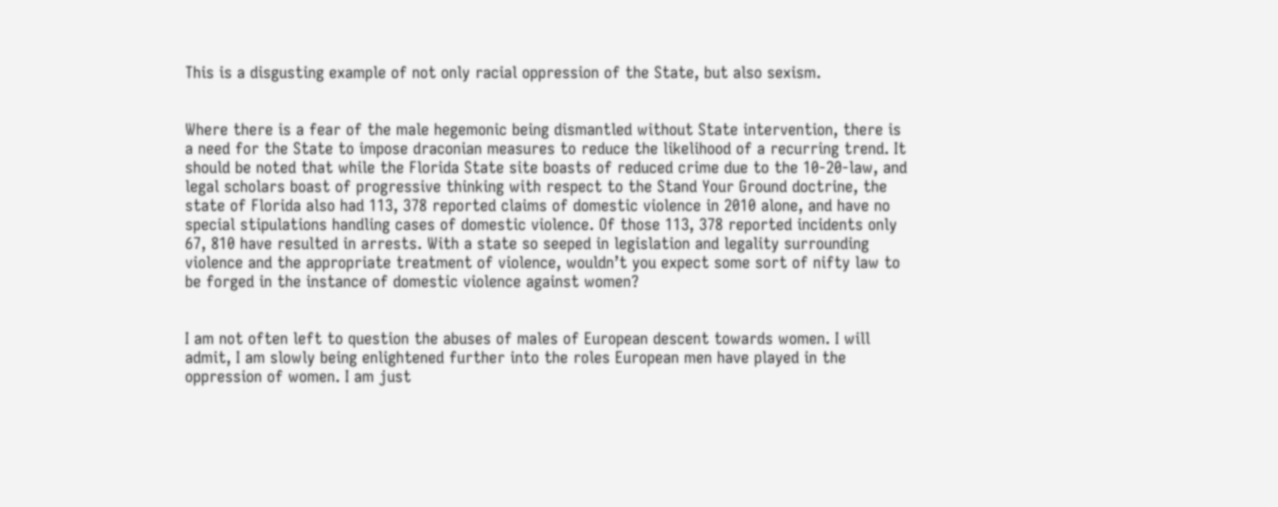This is a disgusting example of not only racial oppression of the State, but also sexism.


Where there is a fear of the male hegemonic being dismantled without State intervention, there is a need for the State to impose draconian measures to reduce the likelihood of a recurring trend. It should be noted that while the Florida State site boasts of reduced crime due to the 10-20-law, and legal scholars boast of progressive thinking with respect to the Stand Your Ground doctrine, the state of Florida also had 113, 378 reported claims of domestic violence in 2010 alone, and have no special stipulations handling cases of domestic violence. Of those 113, 378 reported incidents only 67, 810 have resulted in arrests. With a state so seeped in legislation and legality surrounding violence and the appropriate treatment of violence, wouldn’t you expect some sort of nifty law to be forged in the instance of domestic violence against women?


I am not often left to question the abuses of males of European descent towards women. I will admit, I am slowly being enlightened further into the roles European men have played in the oppression of women. I am just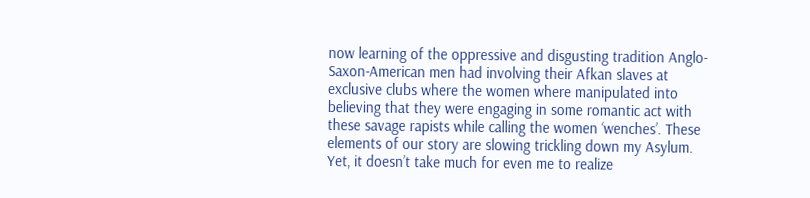now learning of the oppressive and disgusting tradition Anglo-Saxon-American men had involving their Afkan slaves at exclusive clubs where the women where manipulated into believing that they were engaging in some romantic act with these savage rapists while calling the women ‘wenches’. These elements of our story are slowing trickling down my Asylum. Yet, it doesn’t take much for even me to realize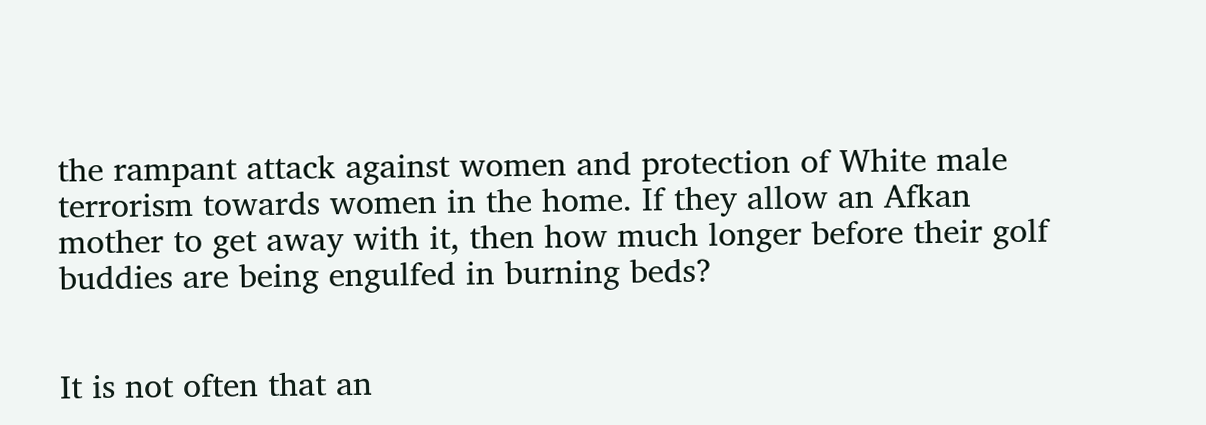the rampant attack against women and protection of White male terrorism towards women in the home. If they allow an Afkan mother to get away with it, then how much longer before their golf buddies are being engulfed in burning beds?


It is not often that an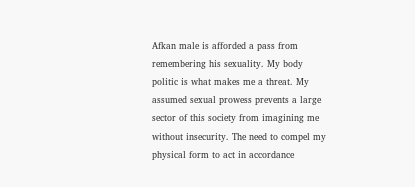Afkan male is afforded a pass from remembering his sexuality. My body politic is what makes me a threat. My assumed sexual prowess prevents a large sector of this society from imagining me without insecurity. The need to compel my physical form to act in accordance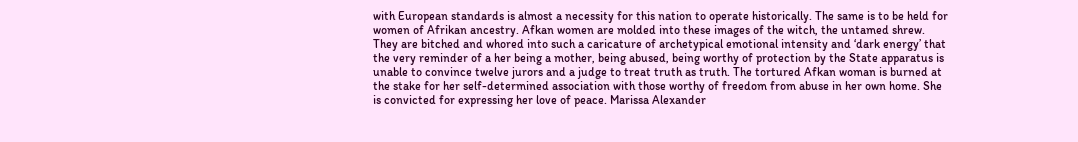with European standards is almost a necessity for this nation to operate historically. The same is to be held for women of Afrikan ancestry. Afkan women are molded into these images of the witch, the untamed shrew. They are bitched and whored into such a caricature of archetypical emotional intensity and ‘dark energy’ that the very reminder of a her being a mother, being abused, being worthy of protection by the State apparatus is unable to convince twelve jurors and a judge to treat truth as truth. The tortured Afkan woman is burned at the stake for her self-determined association with those worthy of freedom from abuse in her own home. She is convicted for expressing her love of peace. Marissa Alexander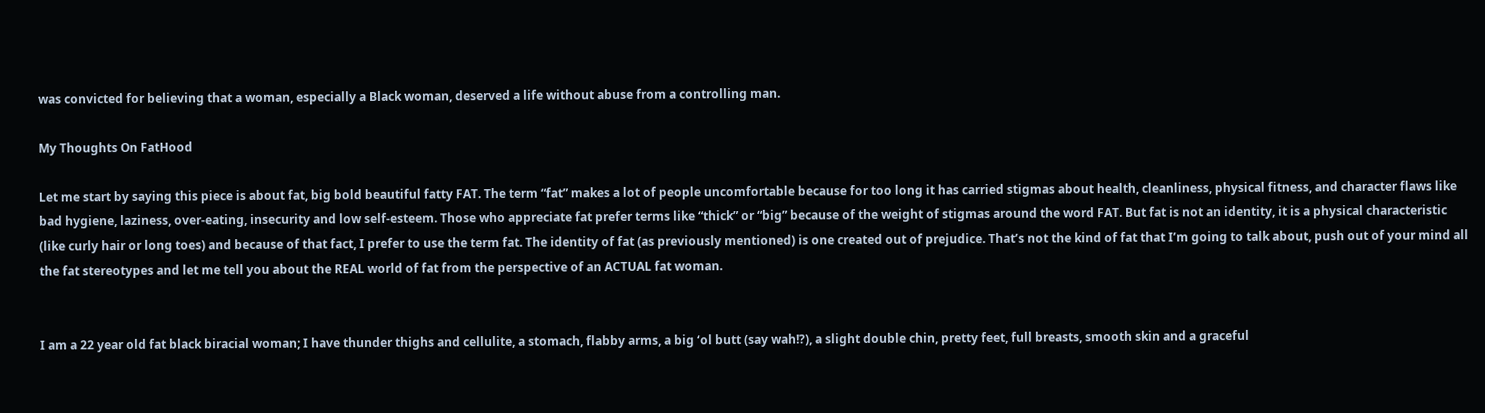was convicted for believing that a woman, especially a Black woman, deserved a life without abuse from a controlling man.

My Thoughts On FatHood

Let me start by saying this piece is about fat, big bold beautiful fatty FAT. The term “fat” makes a lot of people uncomfortable because for too long it has carried stigmas about health, cleanliness, physical fitness, and character flaws like bad hygiene, laziness, over-eating, insecurity and low self-esteem. Those who appreciate fat prefer terms like “thick” or “big” because of the weight of stigmas around the word FAT. But fat is not an identity, it is a physical characteristic (like curly hair or long toes) and because of that fact, I prefer to use the term fat. The identity of fat (as previously mentioned) is one created out of prejudice. That’s not the kind of fat that I’m going to talk about, push out of your mind all the fat stereotypes and let me tell you about the REAL world of fat from the perspective of an ACTUAL fat woman.


I am a 22 year old fat black biracial woman; I have thunder thighs and cellulite, a stomach, flabby arms, a big ‘ol butt (say wah!?), a slight double chin, pretty feet, full breasts, smooth skin and a graceful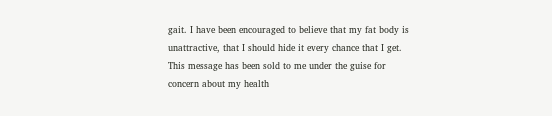gait. I have been encouraged to believe that my fat body is unattractive, that I should hide it every chance that I get. This message has been sold to me under the guise for concern about my health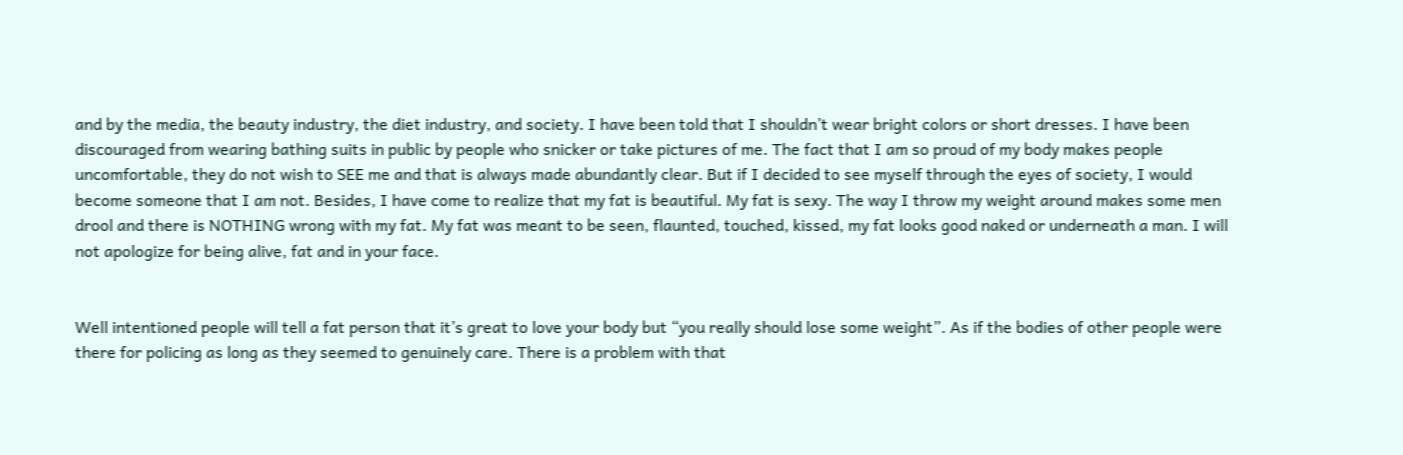and by the media, the beauty industry, the diet industry, and society. I have been told that I shouldn’t wear bright colors or short dresses. I have been discouraged from wearing bathing suits in public by people who snicker or take pictures of me. The fact that I am so proud of my body makes people uncomfortable, they do not wish to SEE me and that is always made abundantly clear. But if I decided to see myself through the eyes of society, I would become someone that I am not. Besides, I have come to realize that my fat is beautiful. My fat is sexy. The way I throw my weight around makes some men drool and there is NOTHING wrong with my fat. My fat was meant to be seen, flaunted, touched, kissed, my fat looks good naked or underneath a man. I will not apologize for being alive, fat and in your face.


Well intentioned people will tell a fat person that it’s great to love your body but “you really should lose some weight”. As if the bodies of other people were there for policing as long as they seemed to genuinely care. There is a problem with that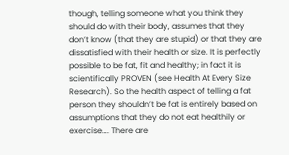though, telling someone what you think they should do with their body, assumes that they don’t know (that they are stupid) or that they are dissatisfied with their health or size. It is perfectly possible to be fat, fit and healthy; in fact it is scientifically PROVEN (see Health At Every Size Research). So the health aspect of telling a fat person they shouldn’t be fat is entirely based on assumptions that they do not eat healthily or exercise…. There are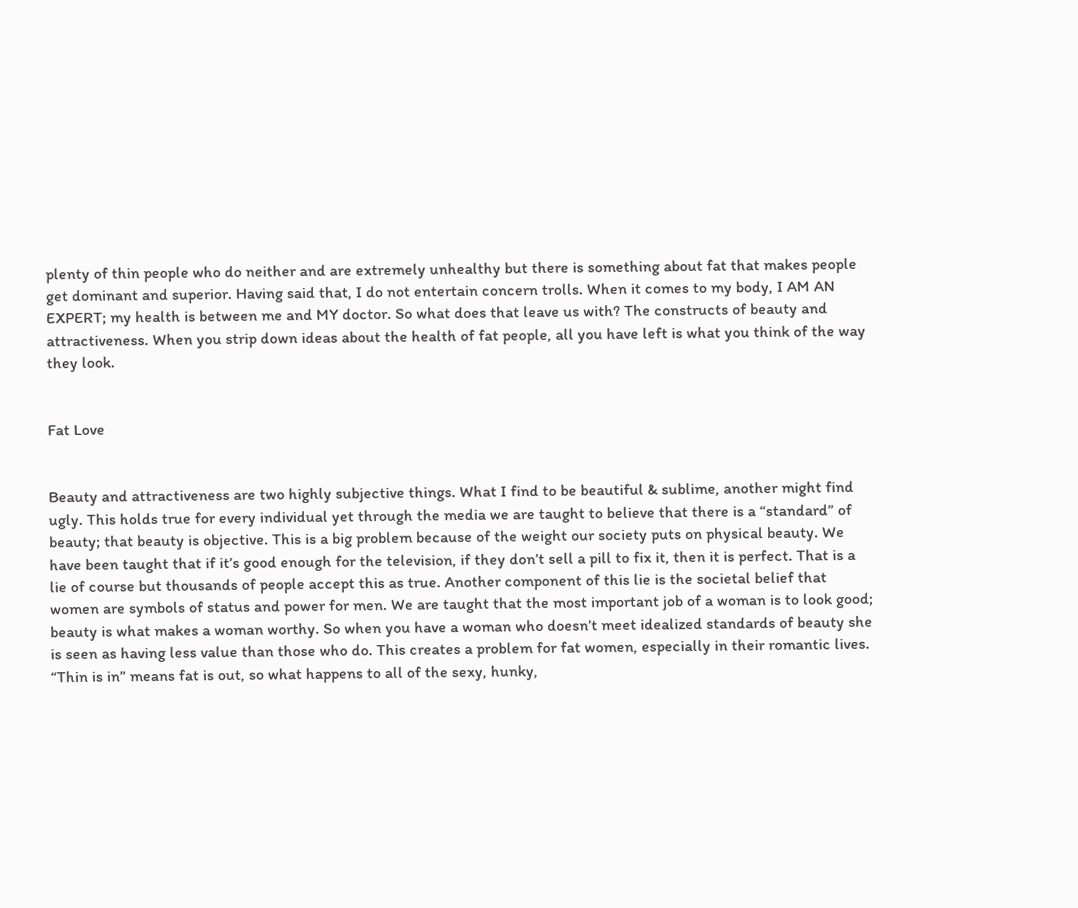plenty of thin people who do neither and are extremely unhealthy but there is something about fat that makes people get dominant and superior. Having said that, I do not entertain concern trolls. When it comes to my body, I AM AN EXPERT; my health is between me and MY doctor. So what does that leave us with? The constructs of beauty and attractiveness. When you strip down ideas about the health of fat people, all you have left is what you think of the way they look.


Fat Love


Beauty and attractiveness are two highly subjective things. What I find to be beautiful & sublime, another might find ugly. This holds true for every individual yet through the media we are taught to believe that there is a “standard” of beauty; that beauty is objective. This is a big problem because of the weight our society puts on physical beauty. We have been taught that if it’s good enough for the television, if they don’t sell a pill to fix it, then it is perfect. That is a lie of course but thousands of people accept this as true. Another component of this lie is the societal belief that women are symbols of status and power for men. We are taught that the most important job of a woman is to look good; beauty is what makes a woman worthy. So when you have a woman who doesn’t meet idealized standards of beauty she is seen as having less value than those who do. This creates a problem for fat women, especially in their romantic lives. “Thin is in” means fat is out, so what happens to all of the sexy, hunky,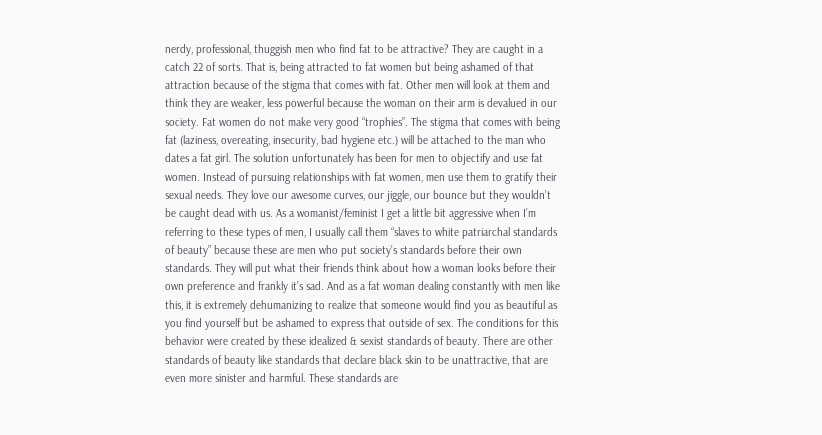nerdy, professional, thuggish men who find fat to be attractive? They are caught in a catch 22 of sorts. That is, being attracted to fat women but being ashamed of that attraction because of the stigma that comes with fat. Other men will look at them and think they are weaker, less powerful because the woman on their arm is devalued in our society. Fat women do not make very good “trophies”. The stigma that comes with being fat (laziness, overeating, insecurity, bad hygiene etc.) will be attached to the man who dates a fat girl. The solution unfortunately has been for men to objectify and use fat women. Instead of pursuing relationships with fat women, men use them to gratify their sexual needs. They love our awesome curves, our jiggle, our bounce but they wouldn’t be caught dead with us. As a womanist/feminist I get a little bit aggressive when I’m referring to these types of men, I usually call them “slaves to white patriarchal standards of beauty” because these are men who put society’s standards before their own standards. They will put what their friends think about how a woman looks before their own preference and frankly it’s sad. And as a fat woman dealing constantly with men like this, it is extremely dehumanizing to realize that someone would find you as beautiful as you find yourself but be ashamed to express that outside of sex. The conditions for this behavior were created by these idealized & sexist standards of beauty. There are other standards of beauty like standards that declare black skin to be unattractive, that are even more sinister and harmful. These standards are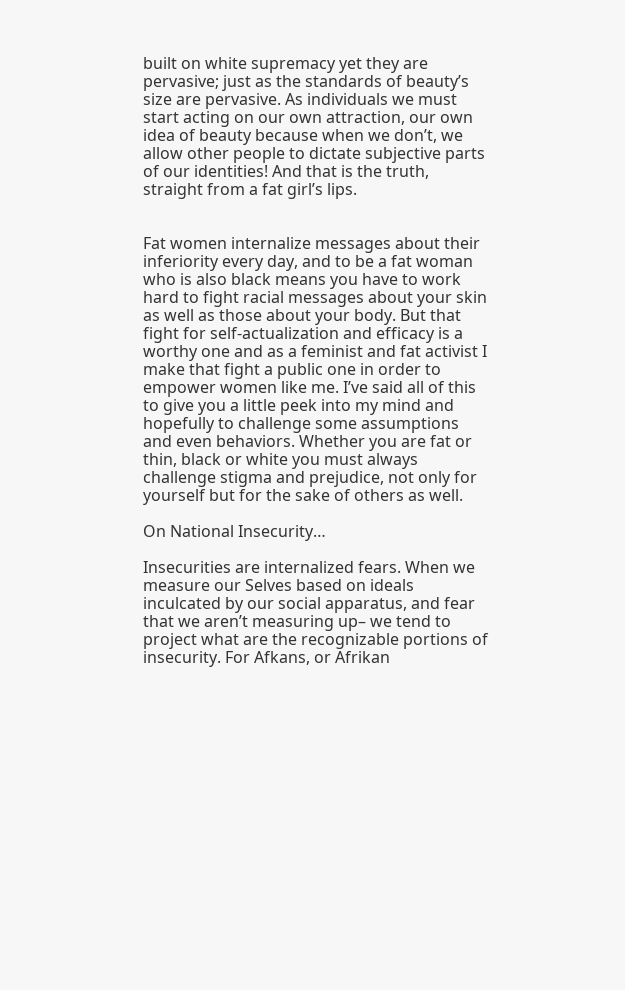built on white supremacy yet they are pervasive; just as the standards of beauty’s size are pervasive. As individuals we must start acting on our own attraction, our own idea of beauty because when we don’t, we allow other people to dictate subjective parts of our identities! And that is the truth, straight from a fat girl’s lips.


Fat women internalize messages about their inferiority every day, and to be a fat woman who is also black means you have to work hard to fight racial messages about your skin as well as those about your body. But that fight for self-actualization and efficacy is a worthy one and as a feminist and fat activist I make that fight a public one in order to empower women like me. I’ve said all of this to give you a little peek into my mind and hopefully to challenge some assumptions and even behaviors. Whether you are fat or thin, black or white you must always challenge stigma and prejudice, not only for yourself but for the sake of others as well.

On National Insecurity…

Insecurities are internalized fears. When we measure our Selves based on ideals inculcated by our social apparatus, and fear that we aren’t measuring up– we tend to project what are the recognizable portions of insecurity. For Afkans, or Afrikan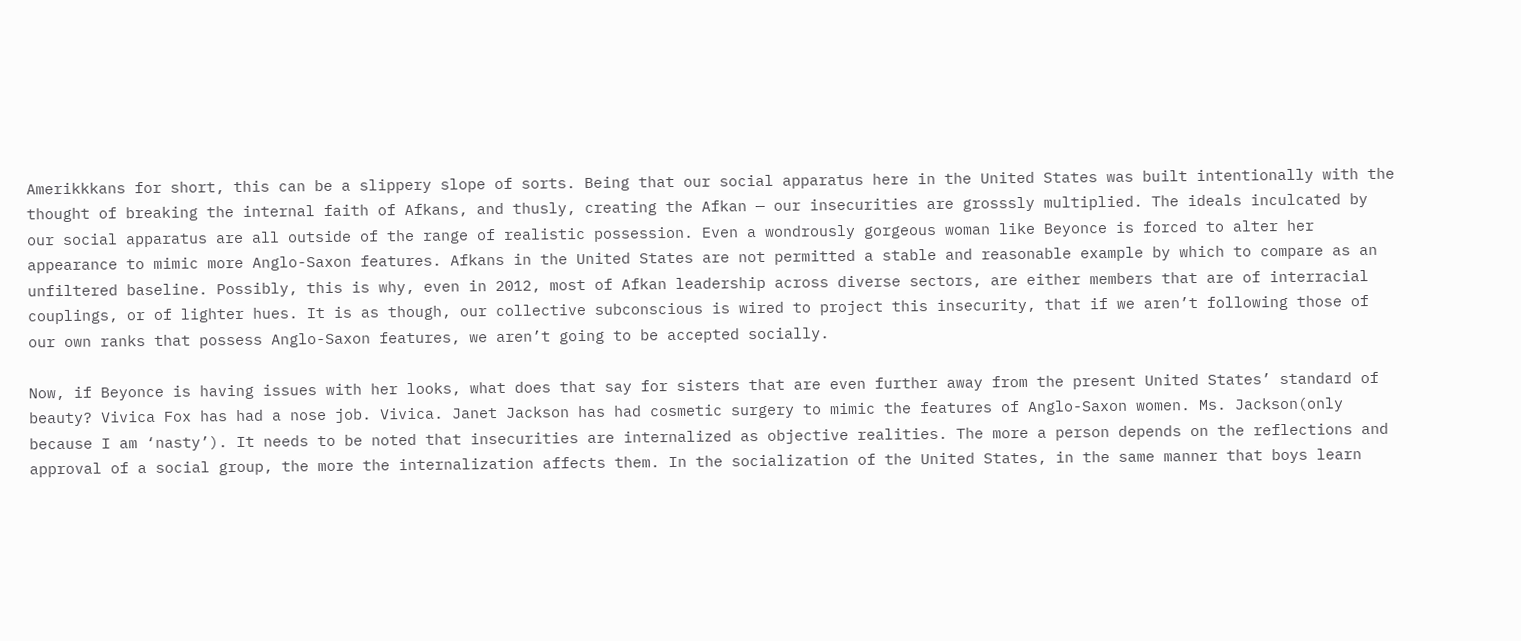Amerikkkans for short, this can be a slippery slope of sorts. Being that our social apparatus here in the United States was built intentionally with the thought of breaking the internal faith of Afkans, and thusly, creating the Afkan — our insecurities are grosssly multiplied. The ideals inculcated by our social apparatus are all outside of the range of realistic possession. Even a wondrously gorgeous woman like Beyonce is forced to alter her appearance to mimic more Anglo-Saxon features. Afkans in the United States are not permitted a stable and reasonable example by which to compare as an unfiltered baseline. Possibly, this is why, even in 2012, most of Afkan leadership across diverse sectors, are either members that are of interracial couplings, or of lighter hues. It is as though, our collective subconscious is wired to project this insecurity, that if we aren’t following those of our own ranks that possess Anglo-Saxon features, we aren’t going to be accepted socially.

Now, if Beyonce is having issues with her looks, what does that say for sisters that are even further away from the present United States’ standard of beauty? Vivica Fox has had a nose job. Vivica. Janet Jackson has had cosmetic surgery to mimic the features of Anglo-Saxon women. Ms. Jackson(only because I am ‘nasty’). It needs to be noted that insecurities are internalized as objective realities. The more a person depends on the reflections and approval of a social group, the more the internalization affects them. In the socialization of the United States, in the same manner that boys learn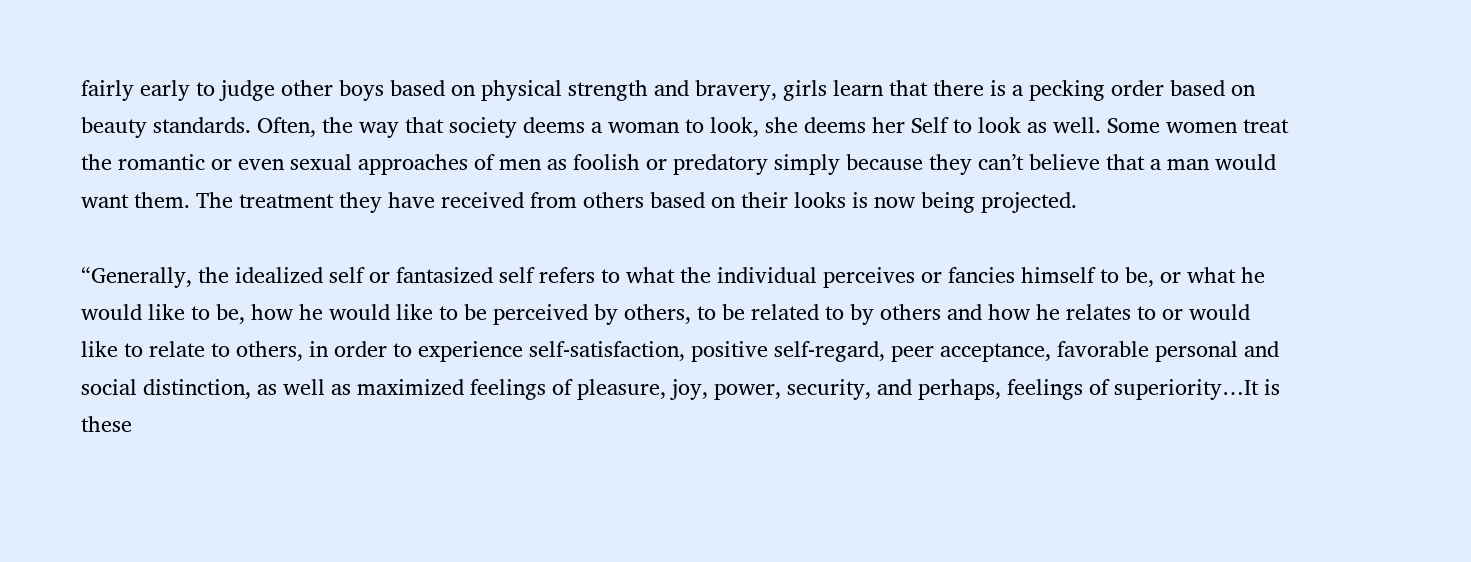fairly early to judge other boys based on physical strength and bravery, girls learn that there is a pecking order based on beauty standards. Often, the way that society deems a woman to look, she deems her Self to look as well. Some women treat the romantic or even sexual approaches of men as foolish or predatory simply because they can’t believe that a man would want them. The treatment they have received from others based on their looks is now being projected.

“Generally, the idealized self or fantasized self refers to what the individual perceives or fancies himself to be, or what he would like to be, how he would like to be perceived by others, to be related to by others and how he relates to or would like to relate to others, in order to experience self-satisfaction, positive self-regard, peer acceptance, favorable personal and social distinction, as well as maximized feelings of pleasure, joy, power, security, and perhaps, feelings of superiority…It is these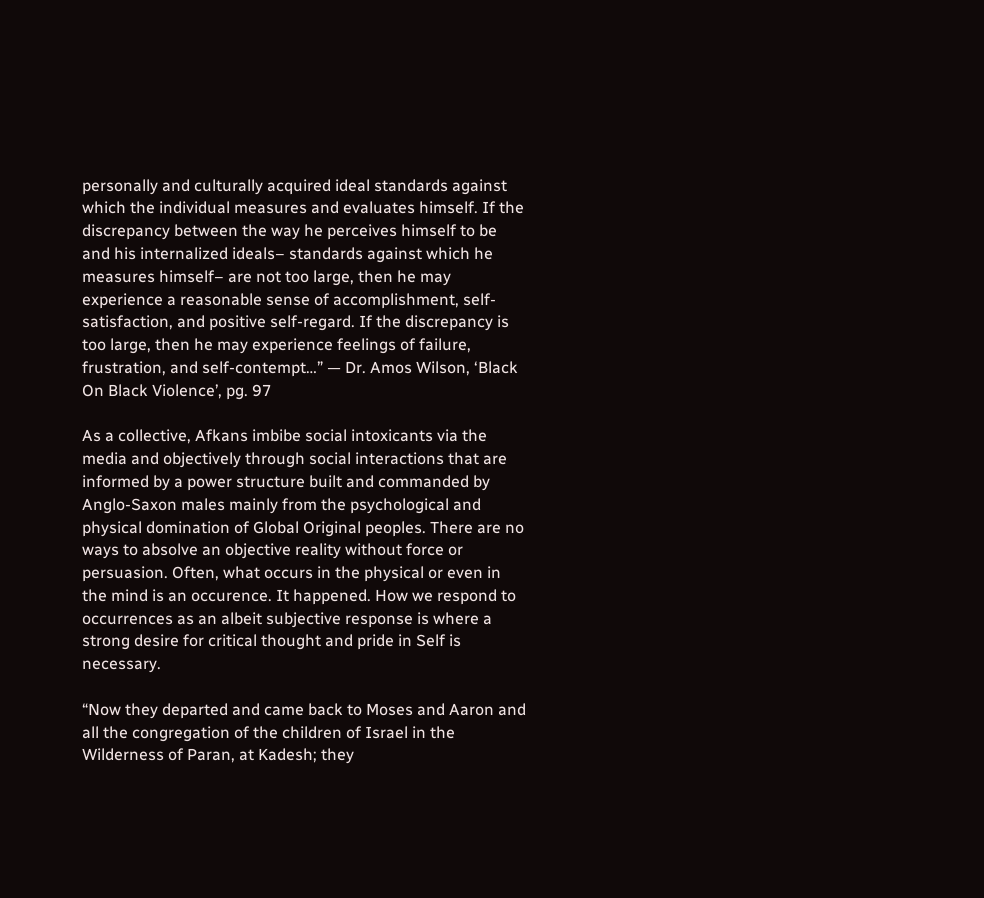personally and culturally acquired ideal standards against which the individual measures and evaluates himself. If the discrepancy between the way he perceives himself to be and his internalized ideals– standards against which he measures himself– are not too large, then he may experience a reasonable sense of accomplishment, self-satisfaction, and positive self-regard. If the discrepancy is too large, then he may experience feelings of failure, frustration, and self-contempt…” — Dr. Amos Wilson, ‘Black On Black Violence’, pg. 97

As a collective, Afkans imbibe social intoxicants via the media and objectively through social interactions that are informed by a power structure built and commanded by Anglo-Saxon males mainly from the psychological and physical domination of Global Original peoples. There are no ways to absolve an objective reality without force or persuasion. Often, what occurs in the physical or even in the mind is an occurence. It happened. How we respond to occurrences as an albeit subjective response is where a strong desire for critical thought and pride in Self is necessary.

“Now they departed and came back to Moses and Aaron and all the congregation of the children of Israel in the Wilderness of Paran, at Kadesh; they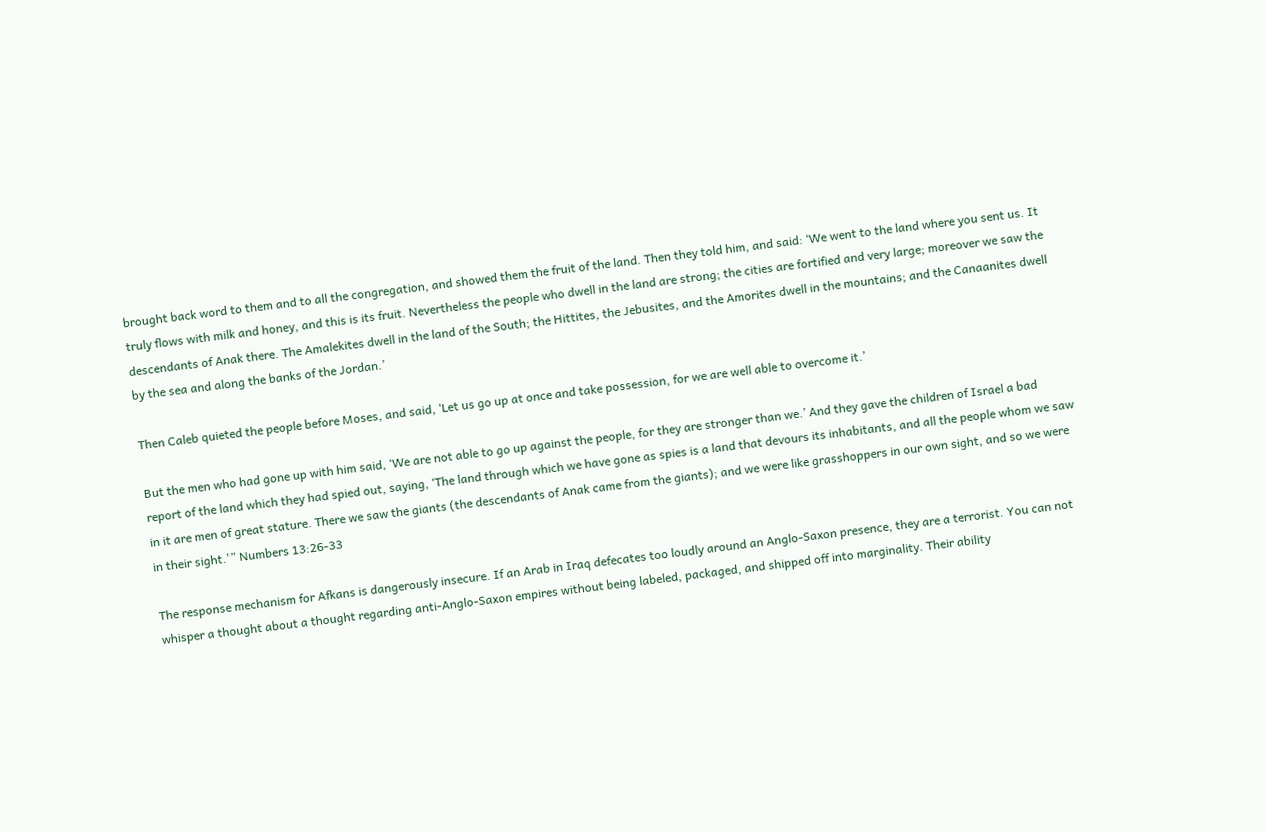brought back word to them and to all the congregation, and showed them the fruit of the land. Then they told him, and said: ‘We went to the land where you sent us. It truly flows with milk and honey, and this is its fruit. Nevertheless the people who dwell in the land are strong; the cities are fortified and very large; moreover we saw the descendants of Anak there. The Amalekites dwell in the land of the South; the Hittites, the Jebusites, and the Amorites dwell in the mountains; and the Canaanites dwell by the sea and along the banks of the Jordan.’

Then Caleb quieted the people before Moses, and said, ‘Let us go up at once and take possession, for we are well able to overcome it.’

But the men who had gone up with him said, ‘We are not able to go up against the people, for they are stronger than we.’ And they gave the children of Israel a bad report of the land which they had spied out, saying, ‘The land through which we have gone as spies is a land that devours its inhabitants, and all the people whom we saw in it are men of great stature. There we saw the giants (the descendants of Anak came from the giants); and we were like grasshoppers in our own sight, and so we were in their sight.'” Numbers 13:26-33

The response mechanism for Afkans is dangerously insecure. If an Arab in Iraq defecates too loudly around an Anglo-Saxon presence, they are a terrorist. You can not whisper a thought about a thought regarding anti-Anglo-Saxon empires without being labeled, packaged, and shipped off into marginality. Their ability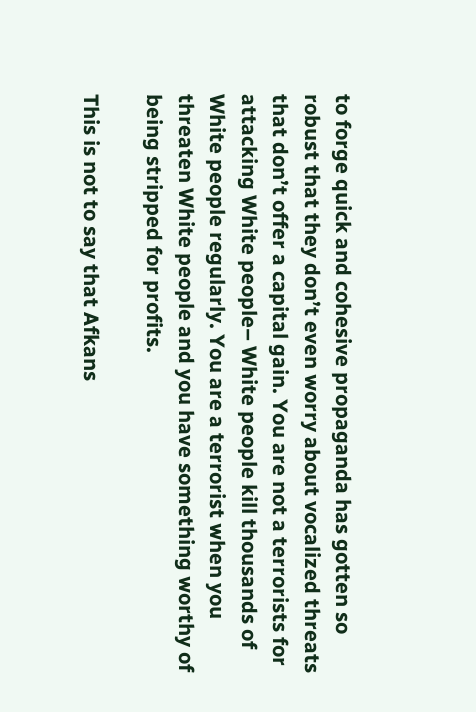to forge quick and cohesive propaganda has gotten so robust that they don’t even worry about vocalized threats that don’t offer a capital gain. You are not a terrorists for attacking White people– White people kill thousands of White people regularly. You are a terrorist when you threaten White people and you have something worthy of being stripped for profits.

This is not to say that Afkans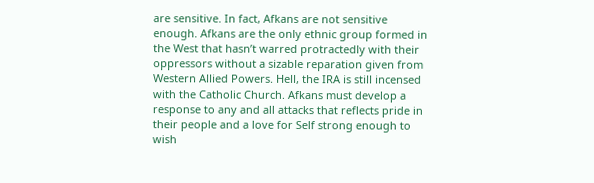are sensitive. In fact, Afkans are not sensitive enough. Afkans are the only ethnic group formed in the West that hasn’t warred protractedly with their oppressors without a sizable reparation given from Western Allied Powers. Hell, the IRA is still incensed with the Catholic Church. Afkans must develop a response to any and all attacks that reflects pride in their people and a love for Self strong enough to wish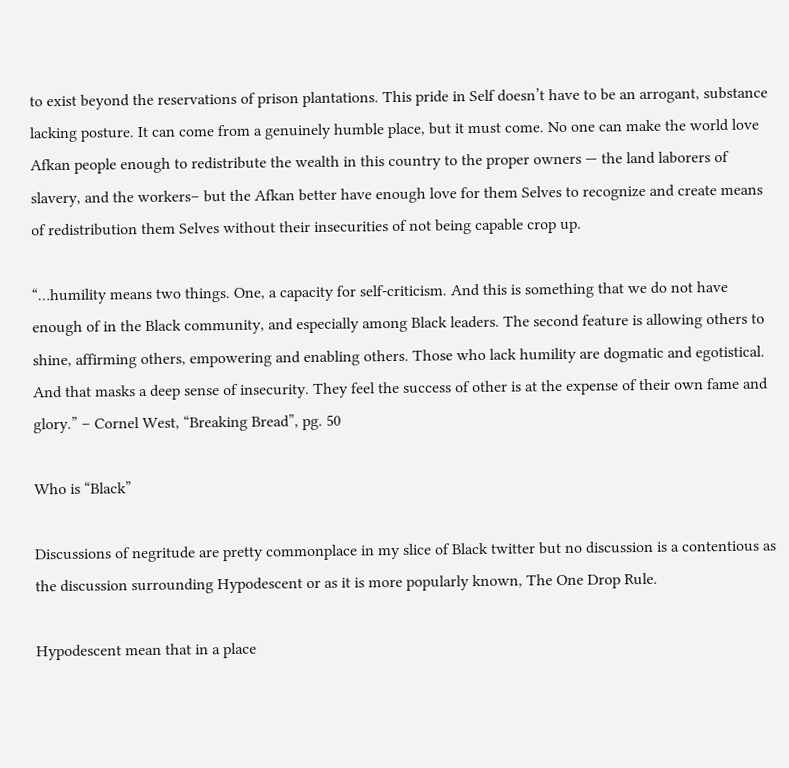to exist beyond the reservations of prison plantations. This pride in Self doesn’t have to be an arrogant, substance lacking posture. It can come from a genuinely humble place, but it must come. No one can make the world love Afkan people enough to redistribute the wealth in this country to the proper owners — the land laborers of slavery, and the workers– but the Afkan better have enough love for them Selves to recognize and create means of redistribution them Selves without their insecurities of not being capable crop up.

“…humility means two things. One, a capacity for self-criticism. And this is something that we do not have enough of in the Black community, and especially among Black leaders. The second feature is allowing others to shine, affirming others, empowering and enabling others. Those who lack humility are dogmatic and egotistical. And that masks a deep sense of insecurity. They feel the success of other is at the expense of their own fame and glory.” – Cornel West, “Breaking Bread”, pg. 50

Who is “Black”

Discussions of negritude are pretty commonplace in my slice of Black twitter but no discussion is a contentious as the discussion surrounding Hypodescent or as it is more popularly known, The One Drop Rule.

Hypodescent mean that in a place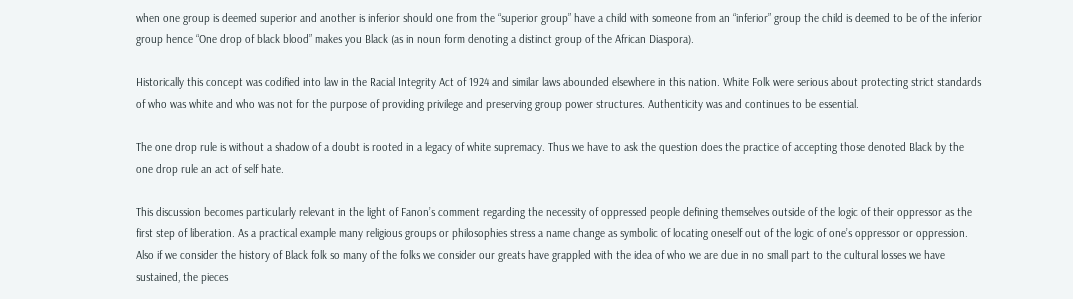when one group is deemed superior and another is inferior should one from the “superior group” have a child with someone from an “inferior” group the child is deemed to be of the inferior group hence “One drop of black blood” makes you Black (as in noun form denoting a distinct group of the African Diaspora).

Historically this concept was codified into law in the Racial Integrity Act of 1924 and similar laws abounded elsewhere in this nation. White Folk were serious about protecting strict standards of who was white and who was not for the purpose of providing privilege and preserving group power structures. Authenticity was and continues to be essential.

The one drop rule is without a shadow of a doubt is rooted in a legacy of white supremacy. Thus we have to ask the question does the practice of accepting those denoted Black by the one drop rule an act of self hate.

This discussion becomes particularly relevant in the light of Fanon’s comment regarding the necessity of oppressed people defining themselves outside of the logic of their oppressor as the first step of liberation. As a practical example many religious groups or philosophies stress a name change as symbolic of locating oneself out of the logic of one’s oppressor or oppression. Also if we consider the history of Black folk so many of the folks we consider our greats have grappled with the idea of who we are due in no small part to the cultural losses we have sustained, the pieces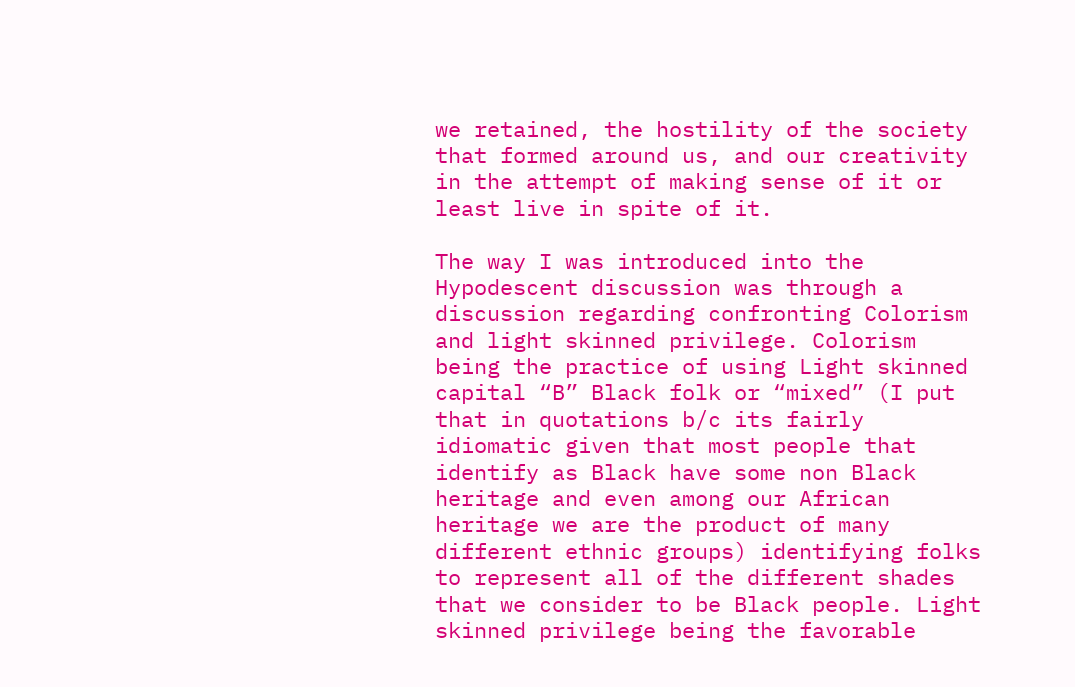we retained, the hostility of the society that formed around us, and our creativity in the attempt of making sense of it or least live in spite of it.

The way I was introduced into the Hypodescent discussion was through a discussion regarding confronting Colorism and light skinned privilege. Colorism being the practice of using Light skinned capital “B” Black folk or “mixed” (I put that in quotations b/c its fairly idiomatic given that most people that identify as Black have some non Black heritage and even among our African heritage we are the product of many different ethnic groups) identifying folks to represent all of the different shades that we consider to be Black people. Light skinned privilege being the favorable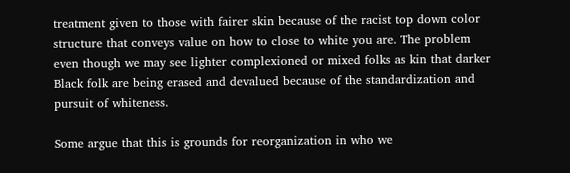treatment given to those with fairer skin because of the racist top down color structure that conveys value on how to close to white you are. The problem even though we may see lighter complexioned or mixed folks as kin that darker Black folk are being erased and devalued because of the standardization and pursuit of whiteness.

Some argue that this is grounds for reorganization in who we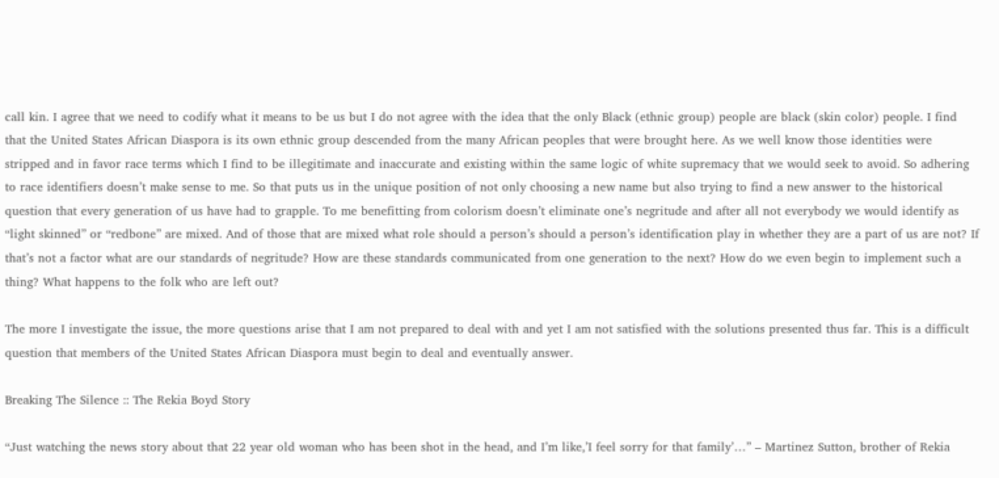call kin. I agree that we need to codify what it means to be us but I do not agree with the idea that the only Black (ethnic group) people are black (skin color) people. I find that the United States African Diaspora is its own ethnic group descended from the many African peoples that were brought here. As we well know those identities were stripped and in favor race terms which I find to be illegitimate and inaccurate and existing within the same logic of white supremacy that we would seek to avoid. So adhering to race identifiers doesn’t make sense to me. So that puts us in the unique position of not only choosing a new name but also trying to find a new answer to the historical question that every generation of us have had to grapple. To me benefitting from colorism doesn’t eliminate one’s negritude and after all not everybody we would identify as “light skinned” or “redbone” are mixed. And of those that are mixed what role should a person’s should a person’s identification play in whether they are a part of us are not? If that’s not a factor what are our standards of negritude? How are these standards communicated from one generation to the next? How do we even begin to implement such a thing? What happens to the folk who are left out?

The more I investigate the issue, the more questions arise that I am not prepared to deal with and yet I am not satisfied with the solutions presented thus far. This is a difficult question that members of the United States African Diaspora must begin to deal and eventually answer.

Breaking The Silence :: The Rekia Boyd Story

“Just watching the news story about that 22 year old woman who has been shot in the head, and I’m like,’I feel sorry for that family’…” – Martinez Sutton, brother of Rekia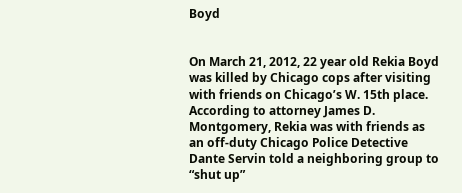Boyd


On March 21, 2012, 22 year old Rekia Boyd was killed by Chicago cops after visiting with friends on Chicago’s W. 15th place. According to attorney James D. Montgomery, Rekia was with friends as an off-duty Chicago Police Detective Dante Servin told a neighboring group to “shut up”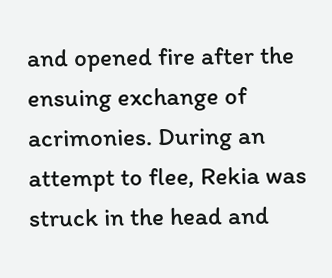and opened fire after the ensuing exchange of acrimonies. During an attempt to flee, Rekia was struck in the head and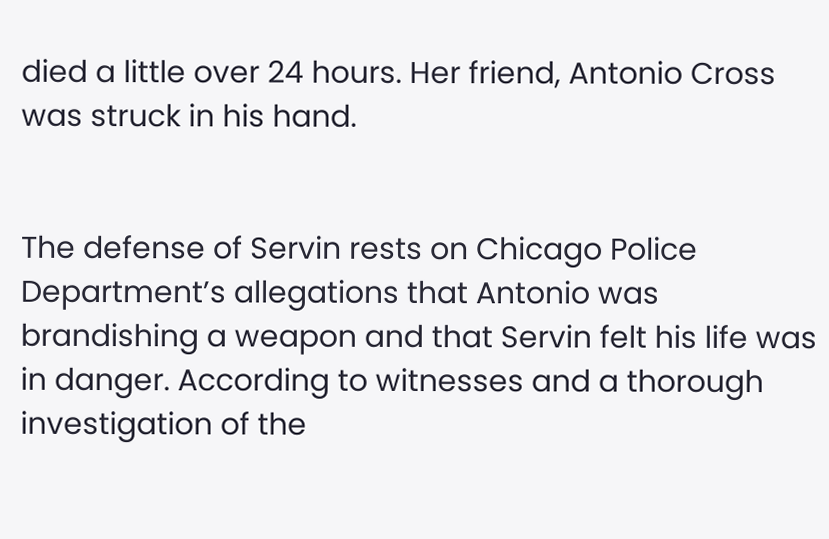died a little over 24 hours. Her friend, Antonio Cross was struck in his hand.


The defense of Servin rests on Chicago Police Department’s allegations that Antonio was brandishing a weapon and that Servin felt his life was in danger. According to witnesses and a thorough investigation of the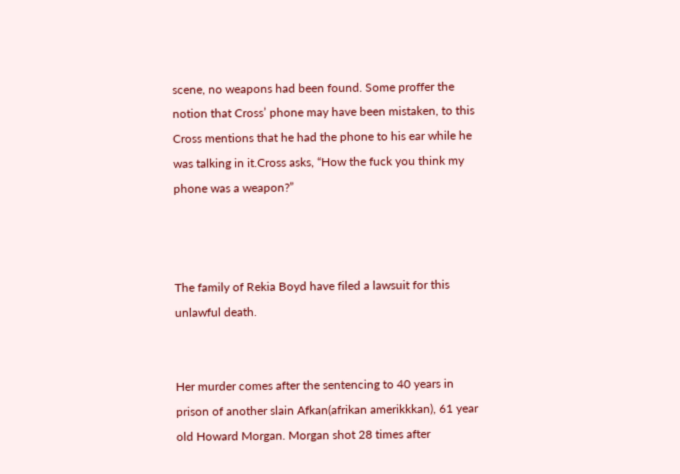scene, no weapons had been found. Some proffer the notion that Cross’ phone may have been mistaken, to this Cross mentions that he had the phone to his ear while he was talking in it.Cross asks, “How the fuck you think my phone was a weapon?”



The family of Rekia Boyd have filed a lawsuit for this unlawful death.


Her murder comes after the sentencing to 40 years in prison of another slain Afkan(afrikan amerikkkan), 61 year old Howard Morgan. Morgan shot 28 times after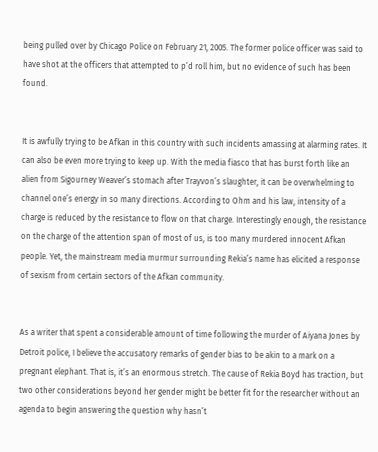being pulled over by Chicago Police on February 21, 2005. The former police officer was said to have shot at the officers that attempted to p’d roll him, but no evidence of such has been found.


It is awfully trying to be Afkan in this country with such incidents amassing at alarming rates. It can also be even more trying to keep up. With the media fiasco that has burst forth like an alien from Sigourney Weaver’s stomach after Trayvon’s slaughter, it can be overwhelming to channel one’s energy in so many directions. According to Ohm and his law, intensity of a charge is reduced by the resistance to flow on that charge. Interestingly enough, the resistance on the charge of the attention span of most of us, is too many murdered innocent Afkan people. Yet, the mainstream media murmur surrounding Rekia’s name has elicited a response of sexism from certain sectors of the Afkan community.


As a writer that spent a considerable amount of time following the murder of Aiyana Jones by Detroit police, I believe the accusatory remarks of gender bias to be akin to a mark on a pregnant elephant. That is, it’s an enormous stretch. The cause of Rekia Boyd has traction, but two other considerations beyond her gender might be better fit for the researcher without an agenda to begin answering the question why hasn’t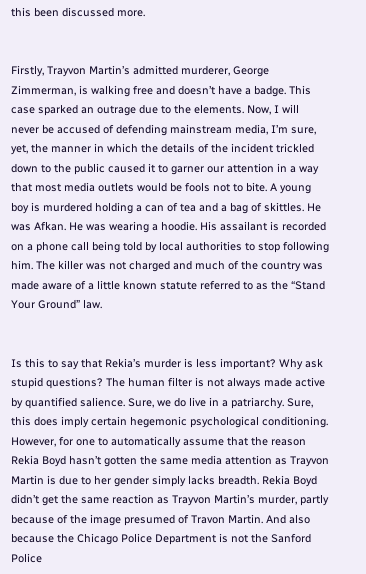this been discussed more.


Firstly, Trayvon Martin’s admitted murderer, George Zimmerman, is walking free and doesn’t have a badge. This case sparked an outrage due to the elements. Now, I will never be accused of defending mainstream media, I’m sure, yet, the manner in which the details of the incident trickled down to the public caused it to garner our attention in a way that most media outlets would be fools not to bite. A young boy is murdered holding a can of tea and a bag of skittles. He was Afkan. He was wearing a hoodie. His assailant is recorded on a phone call being told by local authorities to stop following him. The killer was not charged and much of the country was made aware of a little known statute referred to as the “Stand Your Ground” law.


Is this to say that Rekia’s murder is less important? Why ask stupid questions? The human filter is not always made active by quantified salience. Sure, we do live in a patriarchy. Sure, this does imply certain hegemonic psychological conditioning. However, for one to automatically assume that the reason Rekia Boyd hasn’t gotten the same media attention as Trayvon Martin is due to her gender simply lacks breadth. Rekia Boyd didn’t get the same reaction as Trayvon Martin’s murder, partly because of the image presumed of Travon Martin. And also because the Chicago Police Department is not the Sanford Police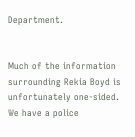Department.


Much of the information surrounding Rekia Boyd is unfortunately one-sided. We have a police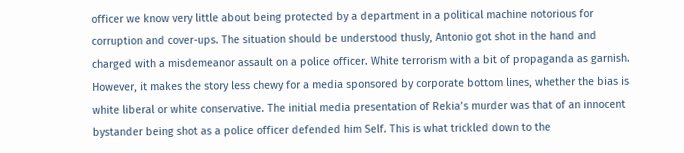officer we know very little about being protected by a department in a political machine notorious for corruption and cover-ups. The situation should be understood thusly, Antonio got shot in the hand and charged with a misdemeanor assault on a police officer. White terrorism with a bit of propaganda as garnish. However, it makes the story less chewy for a media sponsored by corporate bottom lines, whether the bias is white liberal or white conservative. The initial media presentation of Rekia’s murder was that of an innocent bystander being shot as a police officer defended him Self. This is what trickled down to the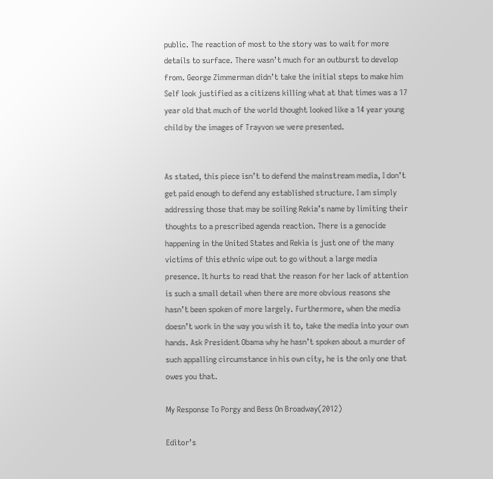public. The reaction of most to the story was to wait for more details to surface. There wasn’t much for an outburst to develop from. George Zimmerman didn’t take the initial steps to make him Self look justified as a citizens killing what at that times was a 17 year old that much of the world thought looked like a 14 year young child by the images of Trayvon we were presented.


As stated, this piece isn’t to defend the mainstream media, I don’t get paid enough to defend any established structure. I am simply addressing those that may be soiling Rekia’s name by limiting their thoughts to a prescribed agenda reaction. There is a genocide happening in the United States and Rekia is just one of the many victims of this ethnic wipe out to go without a large media presence. It hurts to read that the reason for her lack of attention is such a small detail when there are more obvious reasons she hasn’t been spoken of more largely. Furthermore, when the media doesn’t work in the way you wish it to, take the media into your own hands. Ask President Obama why he hasn’t spoken about a murder of such appalling circumstance in his own city, he is the only one that owes you that.

My Response To Porgy and Bess On Broadway(2012)

Editor’s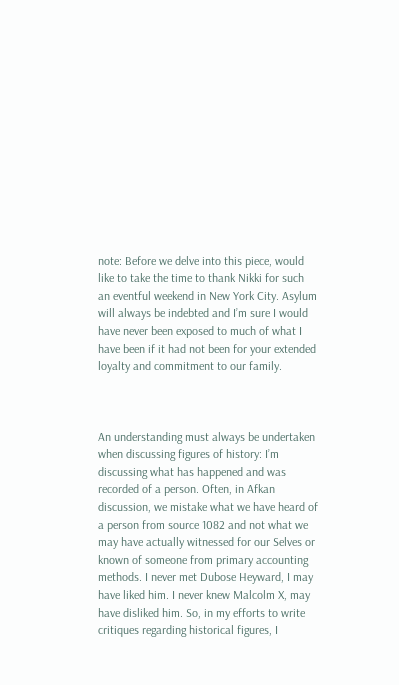note: Before we delve into this piece, would like to take the time to thank Nikki for such an eventful weekend in New York City. Asylum will always be indebted and I’m sure I would have never been exposed to much of what I have been if it had not been for your extended loyalty and commitment to our family.



An understanding must always be undertaken when discussing figures of history: I’m discussing what has happened and was recorded of a person. Often, in Afkan discussion, we mistake what we have heard of a person from source 1082 and not what we may have actually witnessed for our Selves or known of someone from primary accounting methods. I never met Dubose Heyward, I may have liked him. I never knew Malcolm X, may have disliked him. So, in my efforts to write critiques regarding historical figures, I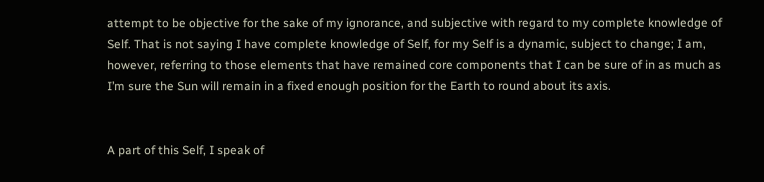attempt to be objective for the sake of my ignorance, and subjective with regard to my complete knowledge of Self. That is not saying I have complete knowledge of Self, for my Self is a dynamic, subject to change; I am, however, referring to those elements that have remained core components that I can be sure of in as much as I’m sure the Sun will remain in a fixed enough position for the Earth to round about its axis.


A part of this Self, I speak of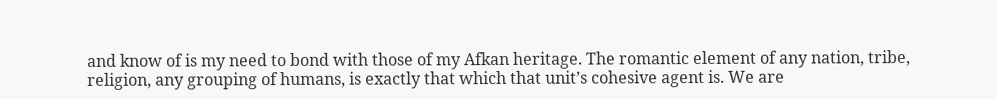and know of is my need to bond with those of my Afkan heritage. The romantic element of any nation, tribe, religion, any grouping of humans, is exactly that which that unit’s cohesive agent is. We are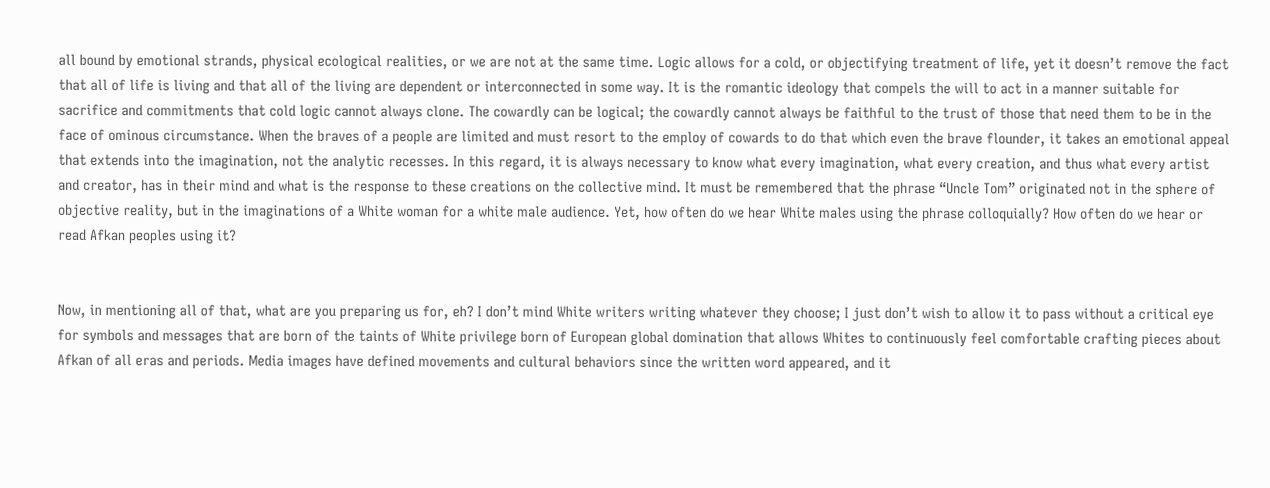all bound by emotional strands, physical ecological realities, or we are not at the same time. Logic allows for a cold, or objectifying treatment of life, yet it doesn’t remove the fact that all of life is living and that all of the living are dependent or interconnected in some way. It is the romantic ideology that compels the will to act in a manner suitable for sacrifice and commitments that cold logic cannot always clone. The cowardly can be logical; the cowardly cannot always be faithful to the trust of those that need them to be in the face of ominous circumstance. When the braves of a people are limited and must resort to the employ of cowards to do that which even the brave flounder, it takes an emotional appeal that extends into the imagination, not the analytic recesses. In this regard, it is always necessary to know what every imagination, what every creation, and thus what every artist and creator, has in their mind and what is the response to these creations on the collective mind. It must be remembered that the phrase “Uncle Tom” originated not in the sphere of objective reality, but in the imaginations of a White woman for a white male audience. Yet, how often do we hear White males using the phrase colloquially? How often do we hear or read Afkan peoples using it?


Now, in mentioning all of that, what are you preparing us for, eh? I don’t mind White writers writing whatever they choose; I just don’t wish to allow it to pass without a critical eye for symbols and messages that are born of the taints of White privilege born of European global domination that allows Whites to continuously feel comfortable crafting pieces about Afkan of all eras and periods. Media images have defined movements and cultural behaviors since the written word appeared, and it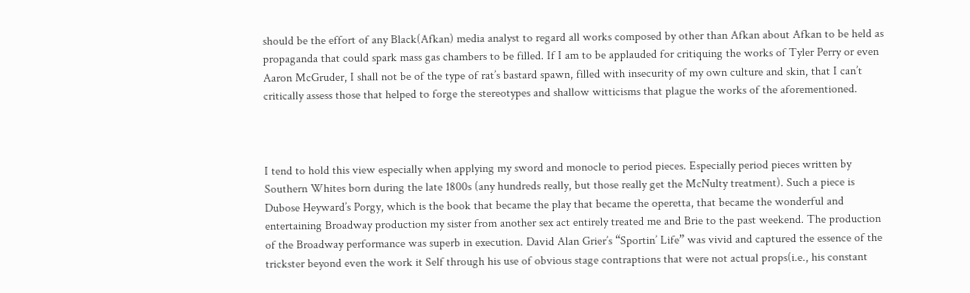should be the effort of any Black(Afkan) media analyst to regard all works composed by other than Afkan about Afkan to be held as propaganda that could spark mass gas chambers to be filled. If I am to be applauded for critiquing the works of Tyler Perry or even Aaron McGruder, I shall not be of the type of rat’s bastard spawn, filled with insecurity of my own culture and skin, that I can’t critically assess those that helped to forge the stereotypes and shallow witticisms that plague the works of the aforementioned.



I tend to hold this view especially when applying my sword and monocle to period pieces. Especially period pieces written by Southern Whites born during the late 1800s (any hundreds really, but those really get the McNulty treatment). Such a piece is Dubose Heyward’s Porgy, which is the book that became the play that became the operetta, that became the wonderful and entertaining Broadway production my sister from another sex act entirely treated me and Brie to the past weekend. The production of the Broadway performance was superb in execution. David Alan Grier’s “Sportin’ Life” was vivid and captured the essence of the trickster beyond even the work it Self through his use of obvious stage contraptions that were not actual props(i.e., his constant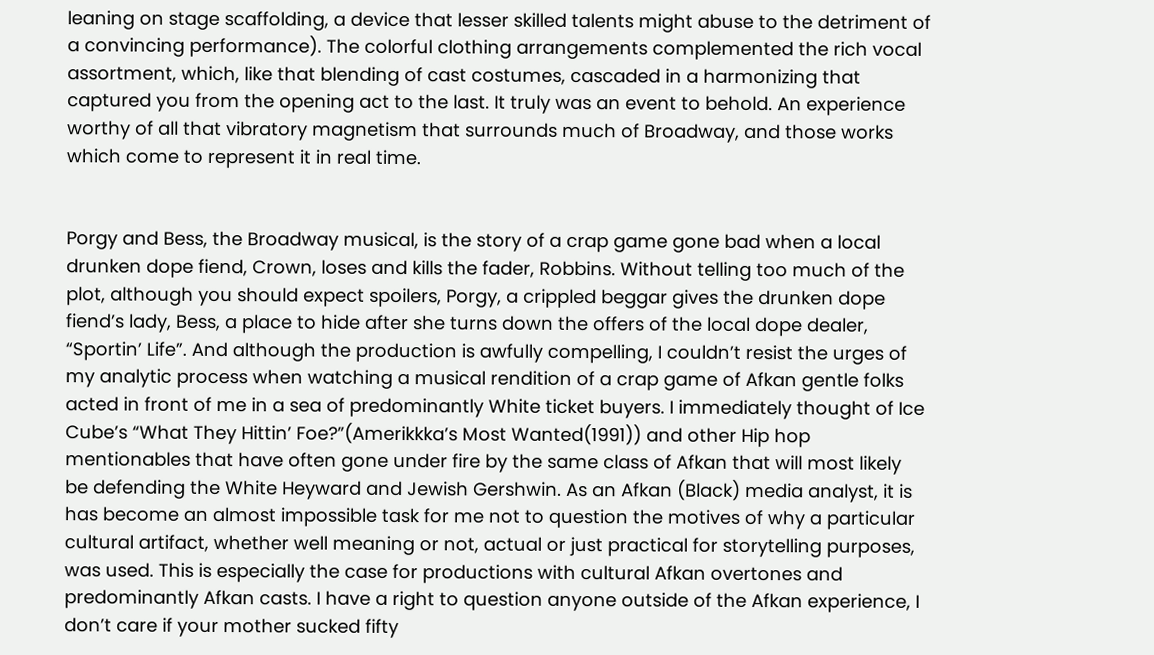leaning on stage scaffolding, a device that lesser skilled talents might abuse to the detriment of a convincing performance). The colorful clothing arrangements complemented the rich vocal assortment, which, like that blending of cast costumes, cascaded in a harmonizing that captured you from the opening act to the last. It truly was an event to behold. An experience worthy of all that vibratory magnetism that surrounds much of Broadway, and those works which come to represent it in real time.


Porgy and Bess, the Broadway musical, is the story of a crap game gone bad when a local drunken dope fiend, Crown, loses and kills the fader, Robbins. Without telling too much of the plot, although you should expect spoilers, Porgy, a crippled beggar gives the drunken dope fiend’s lady, Bess, a place to hide after she turns down the offers of the local dope dealer, “Sportin’ Life”. And although the production is awfully compelling, I couldn’t resist the urges of my analytic process when watching a musical rendition of a crap game of Afkan gentle folks acted in front of me in a sea of predominantly White ticket buyers. I immediately thought of Ice Cube’s “What They Hittin’ Foe?”(Amerikkka’s Most Wanted(1991)) and other Hip hop mentionables that have often gone under fire by the same class of Afkan that will most likely be defending the White Heyward and Jewish Gershwin. As an Afkan (Black) media analyst, it is has become an almost impossible task for me not to question the motives of why a particular cultural artifact, whether well meaning or not, actual or just practical for storytelling purposes, was used. This is especially the case for productions with cultural Afkan overtones and predominantly Afkan casts. I have a right to question anyone outside of the Afkan experience, I don’t care if your mother sucked fifty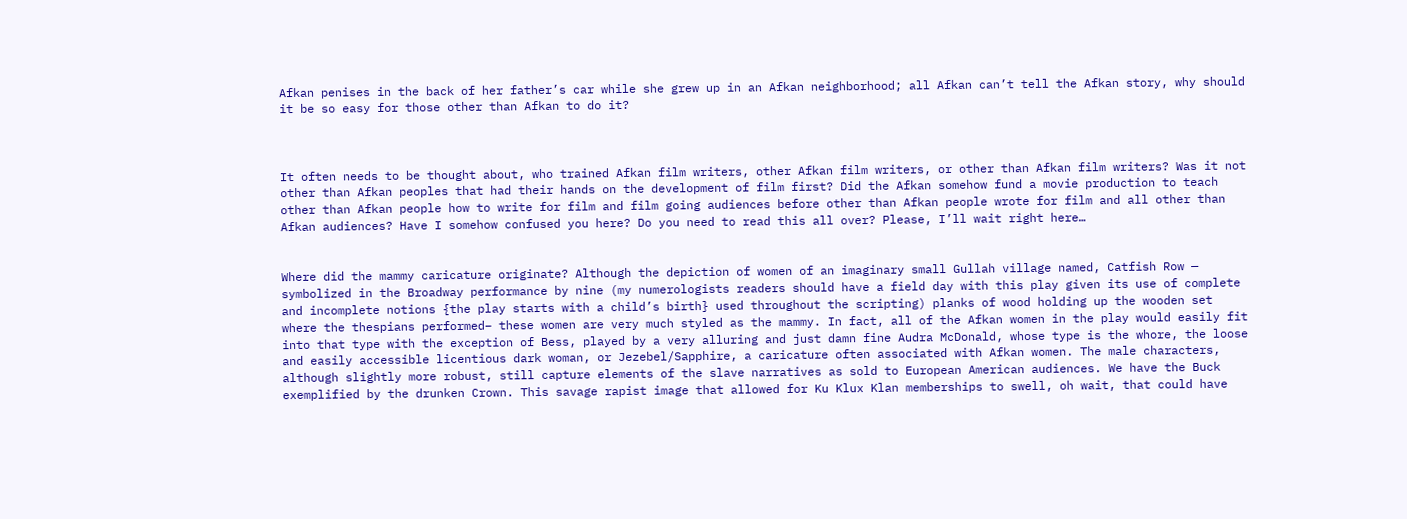Afkan penises in the back of her father’s car while she grew up in an Afkan neighborhood; all Afkan can’t tell the Afkan story, why should it be so easy for those other than Afkan to do it?



It often needs to be thought about, who trained Afkan film writers, other Afkan film writers, or other than Afkan film writers? Was it not other than Afkan peoples that had their hands on the development of film first? Did the Afkan somehow fund a movie production to teach other than Afkan people how to write for film and film going audiences before other than Afkan people wrote for film and all other than Afkan audiences? Have I somehow confused you here? Do you need to read this all over? Please, I’ll wait right here…


Where did the mammy caricature originate? Although the depiction of women of an imaginary small Gullah village named, Catfish Row — symbolized in the Broadway performance by nine (my numerologists readers should have a field day with this play given its use of complete and incomplete notions {the play starts with a child’s birth} used throughout the scripting) planks of wood holding up the wooden set where the thespians performed– these women are very much styled as the mammy. In fact, all of the Afkan women in the play would easily fit into that type with the exception of Bess, played by a very alluring and just damn fine Audra McDonald, whose type is the whore, the loose and easily accessible licentious dark woman, or Jezebel/Sapphire, a caricature often associated with Afkan women. The male characters, although slightly more robust, still capture elements of the slave narratives as sold to European American audiences. We have the Buck exemplified by the drunken Crown. This savage rapist image that allowed for Ku Klux Klan memberships to swell, oh wait, that could have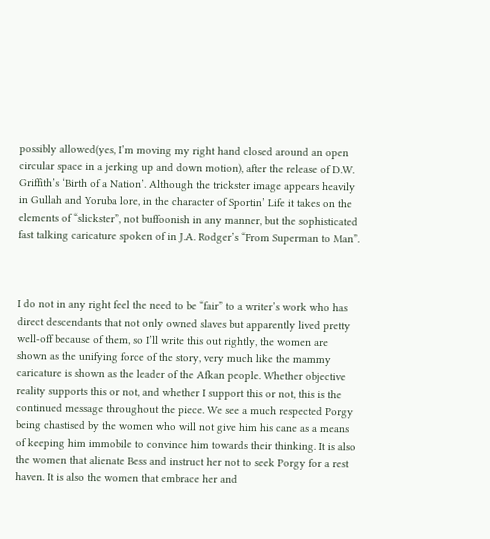possibly allowed(yes, I’m moving my right hand closed around an open circular space in a jerking up and down motion), after the release of D.W. Griffith’s ‘Birth of a Nation’. Although the trickster image appears heavily in Gullah and Yoruba lore, in the character of Sportin’ Life it takes on the elements of “slickster”, not buffoonish in any manner, but the sophisticated fast talking caricature spoken of in J.A. Rodger’s “From Superman to Man”.



I do not in any right feel the need to be “fair” to a writer’s work who has direct descendants that not only owned slaves but apparently lived pretty well-off because of them, so I’ll write this out rightly, the women are shown as the unifying force of the story, very much like the mammy caricature is shown as the leader of the Afkan people. Whether objective reality supports this or not, and whether I support this or not, this is the continued message throughout the piece. We see a much respected Porgy being chastised by the women who will not give him his cane as a means of keeping him immobile to convince him towards their thinking. It is also the women that alienate Bess and instruct her not to seek Porgy for a rest haven. It is also the women that embrace her and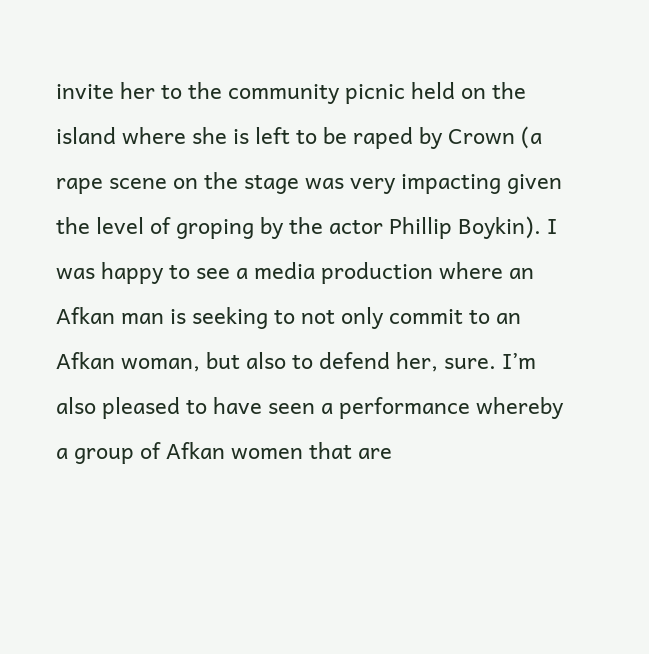invite her to the community picnic held on the island where she is left to be raped by Crown (a rape scene on the stage was very impacting given the level of groping by the actor Phillip Boykin). I was happy to see a media production where an Afkan man is seeking to not only commit to an Afkan woman, but also to defend her, sure. I’m also pleased to have seen a performance whereby a group of Afkan women that are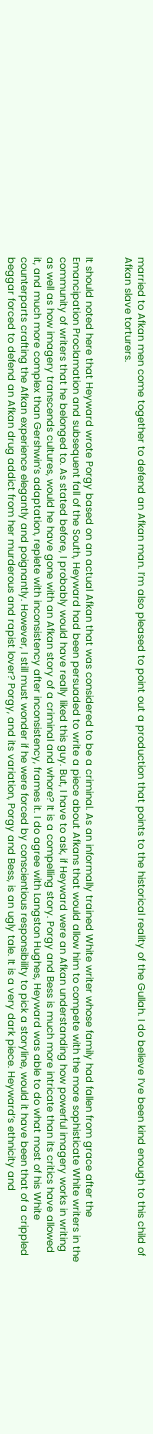married to Afkan men come together to defend an Afkan man. I’m also pleased to point out a production that points to the historical reality of the Gullah. I do believe I’ve been kind enough to this child of Afkan slave torturers.


It should noted here that Heyward wrote Porgy based on an actual Afkan that was considered to be a criminal. As an informally trained White writer whose family had fallen from grace after the Emancipation Proclamation and subsequent fall of the South, Heyward had been persuaded to write a piece about Afkans that would allow him to compete with the more sophisticate White writers in the community of writers that he belonged to. As stated before, I probably would have really liked this guy. But, I have to ask, if Heyward were an Afkan understanding how powerful imagery works in writing as well as how imagery transcends cultures, would he have gone with an Afkan story of a criminal and whore? It is a compelling story. Porgy and Bess is much more intricate than its critics have allowed it, and much more complex than Gershwin’s adaptation, replete with inconsistency after inconsistency, frames it. I do agree with Langston Hughes, Heyward was able to do what most of his White counterparts crafting the Afkan experience elegantly and poignantly. However, I still must wonder if he were forced by conscientious responsibility to pick a storyline, would it have been that of a crippled beggar forced to defend an Afkan drug addict from her murderous and rapist lover? Porgy, and its variation, Porgy and Bess, is an ugly tale. It is a very dark piece. Heyward’s ethnicity and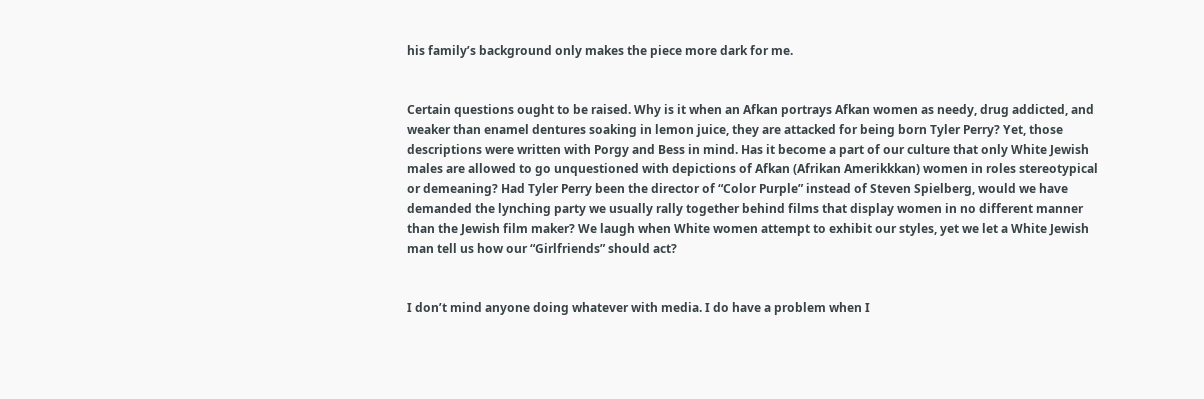his family’s background only makes the piece more dark for me.


Certain questions ought to be raised. Why is it when an Afkan portrays Afkan women as needy, drug addicted, and weaker than enamel dentures soaking in lemon juice, they are attacked for being born Tyler Perry? Yet, those descriptions were written with Porgy and Bess in mind. Has it become a part of our culture that only White Jewish males are allowed to go unquestioned with depictions of Afkan (Afrikan Amerikkkan) women in roles stereotypical or demeaning? Had Tyler Perry been the director of “Color Purple” instead of Steven Spielberg, would we have demanded the lynching party we usually rally together behind films that display women in no different manner than the Jewish film maker? We laugh when White women attempt to exhibit our styles, yet we let a White Jewish man tell us how our “Girlfriends” should act?


I don’t mind anyone doing whatever with media. I do have a problem when I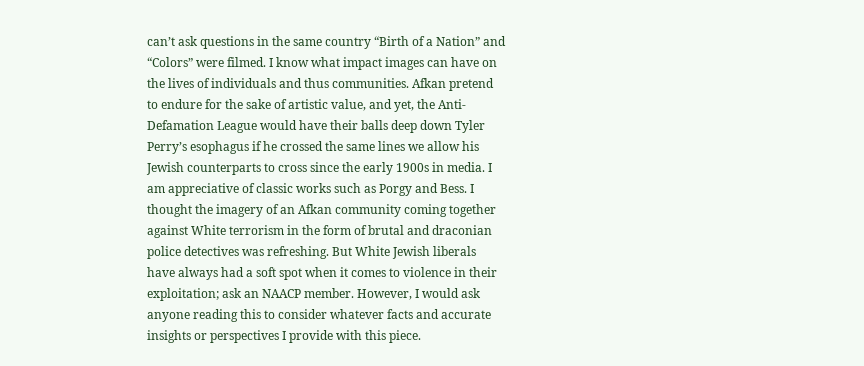can’t ask questions in the same country “Birth of a Nation” and “Colors” were filmed. I know what impact images can have on the lives of individuals and thus communities. Afkan pretend to endure for the sake of artistic value, and yet, the Anti-Defamation League would have their balls deep down Tyler Perry’s esophagus if he crossed the same lines we allow his Jewish counterparts to cross since the early 1900s in media. I am appreciative of classic works such as Porgy and Bess. I thought the imagery of an Afkan community coming together against White terrorism in the form of brutal and draconian police detectives was refreshing. But White Jewish liberals have always had a soft spot when it comes to violence in their exploitation; ask an NAACP member. However, I would ask anyone reading this to consider whatever facts and accurate insights or perspectives I provide with this piece.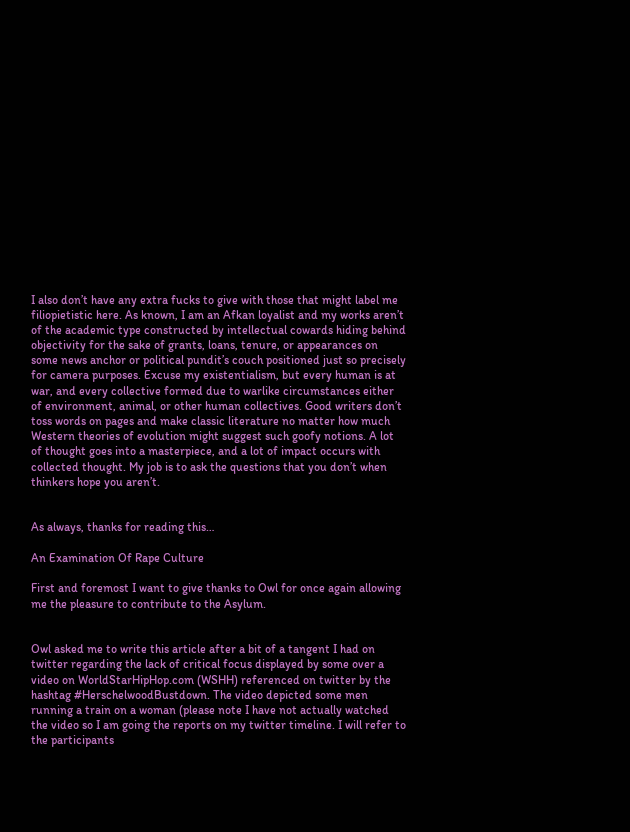I also don’t have any extra fucks to give with those that might label me filiopietistic here. As known, I am an Afkan loyalist and my works aren’t of the academic type constructed by intellectual cowards hiding behind objectivity for the sake of grants, loans, tenure, or appearances on some news anchor or political pundit’s couch positioned just so precisely for camera purposes. Excuse my existentialism, but every human is at war, and every collective formed due to warlike circumstances either of environment, animal, or other human collectives. Good writers don’t toss words on pages and make classic literature no matter how much Western theories of evolution might suggest such goofy notions. A lot of thought goes into a masterpiece, and a lot of impact occurs with collected thought. My job is to ask the questions that you don’t when thinkers hope you aren’t.


As always, thanks for reading this…

An Examination Of Rape Culture

First and foremost I want to give thanks to Owl for once again allowing me the pleasure to contribute to the Asylum.


Owl asked me to write this article after a bit of a tangent I had on twitter regarding the lack of critical focus displayed by some over a video on WorldStarHipHop.com (WSHH) referenced on twitter by the hashtag #HerschelwoodBustdown. The video depicted some men running a train on a woman (please note I have not actually watched the video so I am going the reports on my twitter timeline. I will refer to the participants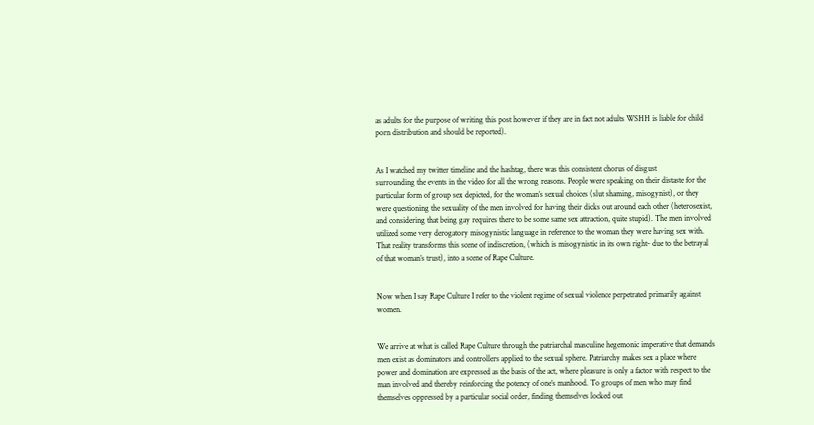as adults for the purpose of writing this post however if they are in fact not adults WSHH is liable for child porn distribution and should be reported).


As I watched my twitter timeline and the hashtag, there was this consistent chorus of disgust
surrounding the events in the video for all the wrong reasons. People were speaking on their distaste for the particular form of group sex depicted, for the woman’s sexual choices (slut shaming, misogynist), or they were questioning the sexuality of the men involved for having their dicks out around each other (heterosexist, and considering that being gay requires there to be some same sex attraction, quite stupid). The men involved utilized some very derogatory misogynistic language in reference to the woman they were having sex with. That reality transforms this scene of indiscretion, (which is misogynistic in its own right- due to the betrayal of that woman’s trust), into a scene of Rape Culture.


Now when I say Rape Culture I refer to the violent regime of sexual violence perpetrated primarily against women.


We arrive at what is called Rape Culture through the patriarchal masculine hegemonic imperative that demands men exist as dominators and controllers applied to the sexual sphere. Patriarchy makes sex a place where power and domination are expressed as the basis of the act, where pleasure is only a factor with respect to the man involved and thereby reinforcing the potency of one’s manhood. To groups of men who may find themselves oppressed by a particular social order, finding themselves locked out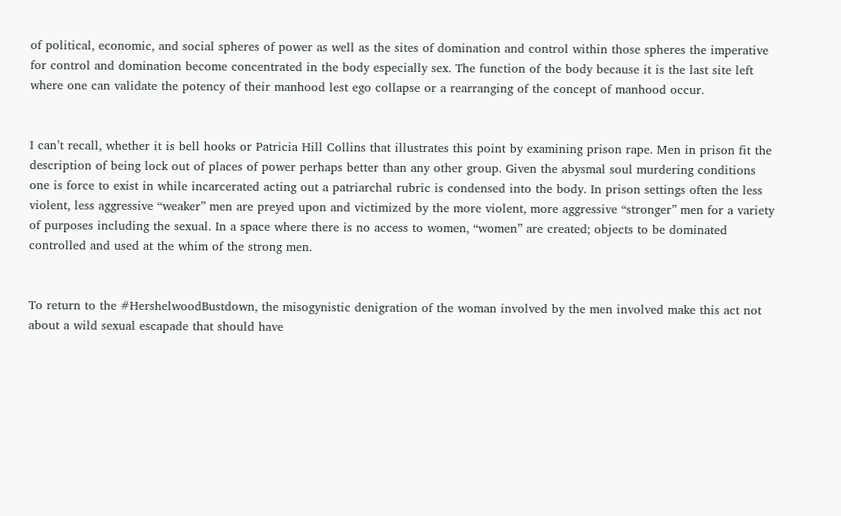of political, economic, and social spheres of power as well as the sites of domination and control within those spheres the imperative for control and domination become concentrated in the body especially sex. The function of the body because it is the last site left where one can validate the potency of their manhood lest ego collapse or a rearranging of the concept of manhood occur.


I can’t recall, whether it is bell hooks or Patricia Hill Collins that illustrates this point by examining prison rape. Men in prison fit the description of being lock out of places of power perhaps better than any other group. Given the abysmal soul murdering conditions one is force to exist in while incarcerated acting out a patriarchal rubric is condensed into the body. In prison settings often the less violent, less aggressive “weaker” men are preyed upon and victimized by the more violent, more aggressive “stronger” men for a variety of purposes including the sexual. In a space where there is no access to women, “women” are created; objects to be dominated controlled and used at the whim of the strong men.


To return to the #HershelwoodBustdown, the misogynistic denigration of the woman involved by the men involved make this act not about a wild sexual escapade that should have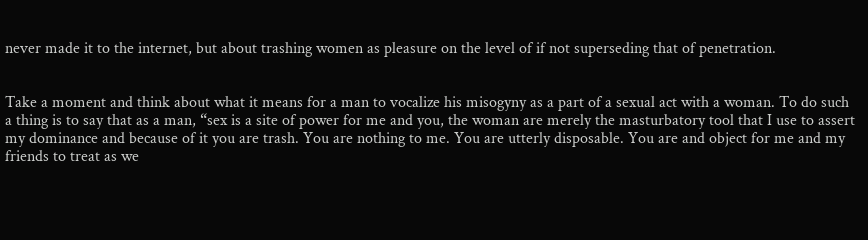never made it to the internet, but about trashing women as pleasure on the level of if not superseding that of penetration.


Take a moment and think about what it means for a man to vocalize his misogyny as a part of a sexual act with a woman. To do such a thing is to say that as a man, “sex is a site of power for me and you, the woman are merely the masturbatory tool that I use to assert my dominance and because of it you are trash. You are nothing to me. You are utterly disposable. You are and object for me and my friends to treat as we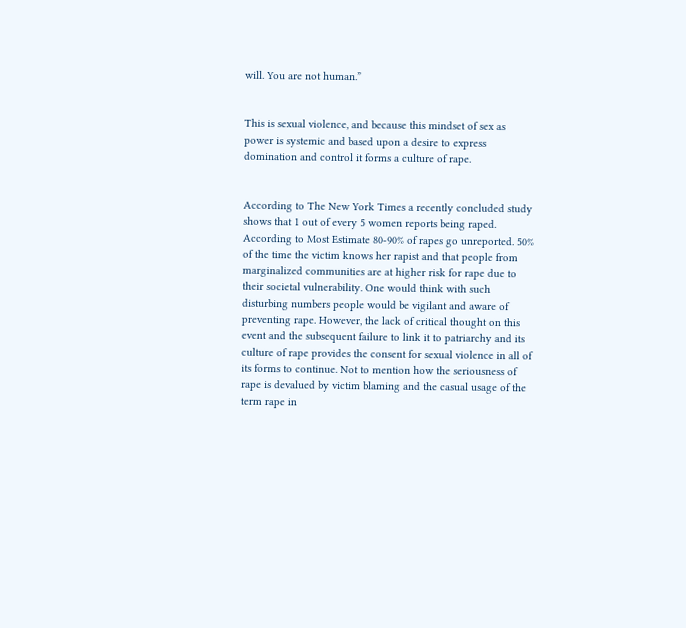will. You are not human.”


This is sexual violence, and because this mindset of sex as power is systemic and based upon a desire to express domination and control it forms a culture of rape.


According to The New York Times a recently concluded study shows that 1 out of every 5 women reports being raped. According to Most Estimate 80-90% of rapes go unreported. 50% of the time the victim knows her rapist and that people from marginalized communities are at higher risk for rape due to their societal vulnerability. One would think with such disturbing numbers people would be vigilant and aware of preventing rape. However, the lack of critical thought on this event and the subsequent failure to link it to patriarchy and its culture of rape provides the consent for sexual violence in all of its forms to continue. Not to mention how the seriousness of rape is devalued by victim blaming and the casual usage of the term rape in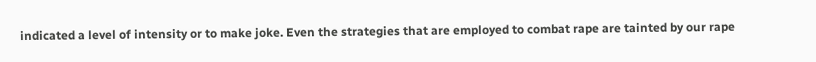indicated a level of intensity or to make joke. Even the strategies that are employed to combat rape are tainted by our rape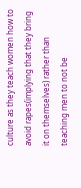culture as they teach women how to avoid rapes(implying that they bring it on themselves) rather than teaching men to not be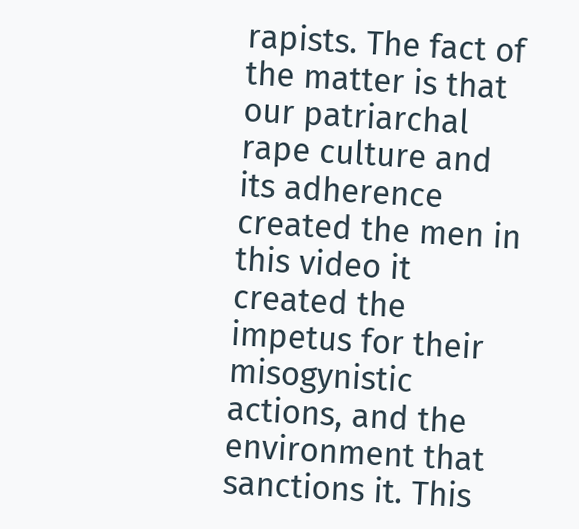rapists. The fact of the matter is that our patriarchal rape culture and its adherence created the men in this video it created the impetus for their misogynistic actions, and the environment that sanctions it. This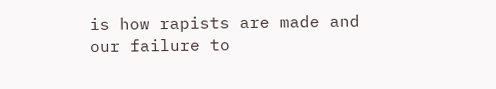is how rapists are made and our failure to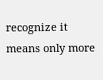recognize it means only more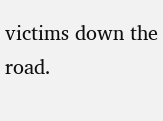victims down the road.